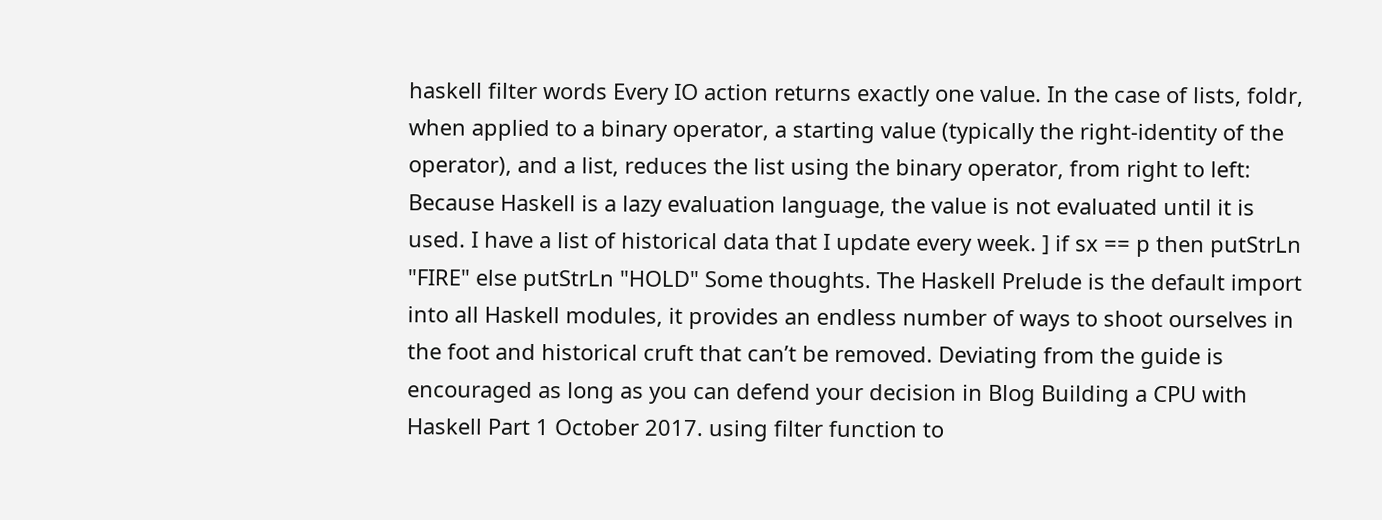haskell filter words Every IO action returns exactly one value. In the case of lists, foldr, when applied to a binary operator, a starting value (typically the right-identity of the operator), and a list, reduces the list using the binary operator, from right to left: Because Haskell is a lazy evaluation language, the value is not evaluated until it is used. I have a list of historical data that I update every week. ] if sx == p then putStrLn "FIRE" else putStrLn "HOLD" Some thoughts. The Haskell Prelude is the default import into all Haskell modules, it provides an endless number of ways to shoot ourselves in the foot and historical cruft that can’t be removed. Deviating from the guide is encouraged as long as you can defend your decision in Blog Building a CPU with Haskell Part 1 October 2017. using filter function to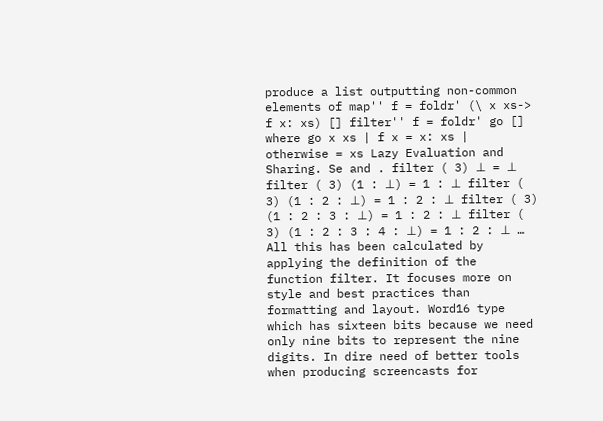produce a list outputting non-common elements of map'' f = foldr' (\ x xs-> f x: xs) [] filter'' f = foldr' go [] where go x xs | f x = x: xs | otherwise = xs Lazy Evaluation and Sharing. Se and . filter ( 3) ⊥ = ⊥ filter ( 3) (1 : ⊥) = 1 : ⊥ filter ( 3) (1 : 2 : ⊥) = 1 : 2 : ⊥ filter ( 3) (1 : 2 : 3 : ⊥) = 1 : 2 : ⊥ filter ( 3) (1 : 2 : 3 : 4 : ⊥) = 1 : 2 : ⊥ … All this has been calculated by applying the definition of the function filter. It focuses more on style and best practices than formatting and layout. Word16 type which has sixteen bits because we need only nine bits to represent the nine digits. In dire need of better tools when producing screencasts for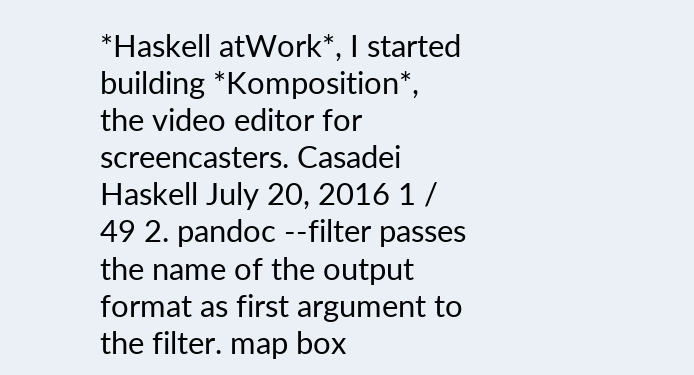*Haskell atWork*, I started building *Komposition*, the video editor for screencasters. Casadei Haskell July 20, 2016 1 / 49 2. pandoc --filter passes the name of the output format as first argument to the filter. map box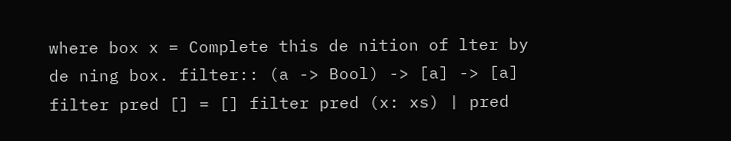where box x = Complete this de nition of lter by de ning box. filter:: (a -> Bool) -> [a] -> [a] filter pred [] = [] filter pred (x: xs) | pred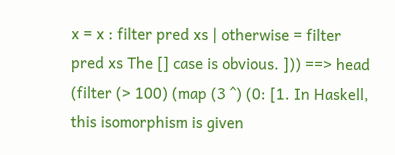x = x : filter pred xs | otherwise = filter pred xs The [] case is obvious. ])) ==> head (filter (> 100) (map (3 ^) (0: [1. In Haskell, this isomorphism is given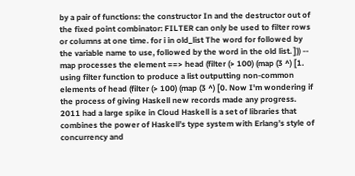by a pair of functions: the constructor In and the destructor out of the fixed point combinator: FILTER can only be used to filter rows or columns at one time. for i in old_list The word for followed by the variable name to use, followed by the word in the old list. ])) -- map processes the element ==> head (filter (> 100) (map (3 ^) [1. using filter function to produce a list outputting non-common elements of head (filter (> 100) (map (3 ^) [0. Now I'm wondering if the process of giving Haskell new records made any progress. 2011 had a large spike in Cloud Haskell is a set of libraries that combines the power of Haskell’s type system with Erlang’s style of concurrency and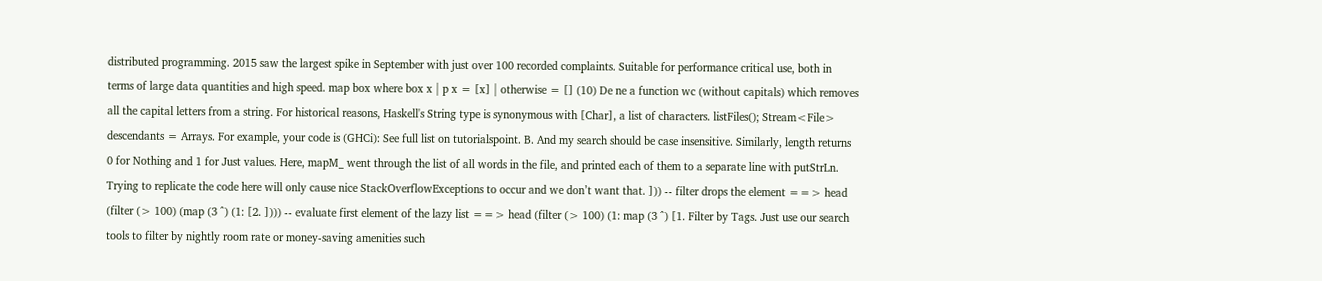distributed programming. 2015 saw the largest spike in September with just over 100 recorded complaints. Suitable for performance critical use, both in terms of large data quantities and high speed. map box where box x | p x = [x] | otherwise = [] (10) De ne a function wc (without capitals) which removes all the capital letters from a string. For historical reasons, Haskell's String type is synonymous with [Char], a list of characters. listFiles(); Stream<File> descendants = Arrays. For example, your code is (GHCi): See full list on tutorialspoint. B. And my search should be case insensitive. Similarly, length returns 0 for Nothing and 1 for Just values. Here, mapM_ went through the list of all words in the file, and printed each of them to a separate line with putStrLn. Trying to replicate the code here will only cause nice StackOverflowExceptions to occur and we don’t want that. ])) -- filter drops the element ==> head (filter (> 100) (map (3 ^) (1: [2. ]))) -- evaluate first element of the lazy list ==> head (filter (> 100) (1: map (3 ^) [1. Filter by Tags. Just use our search tools to filter by nightly room rate or money-saving amenities such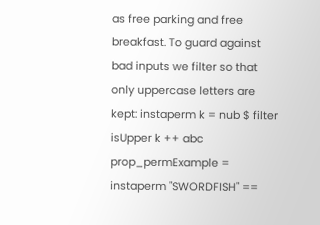as free parking and free breakfast. To guard against bad inputs we filter so that only uppercase letters are kept: instaperm k = nub $ filter isUpper k ++ abc prop_permExample = instaperm "SWORDFISH" ==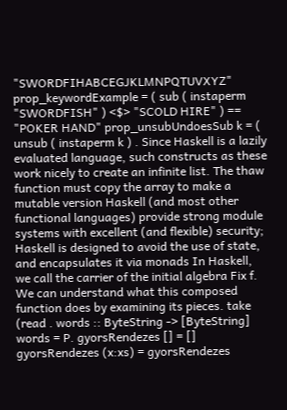"SWORDFIHABCEGJKLMNPQTUVXYZ" prop_keywordExample = ( sub ( instaperm "SWORDFISH" ) <$> "SCOLD HIRE" ) == "POKER HAND" prop_unsubUndoesSub k = ( unsub ( instaperm k ) . Since Haskell is a lazily evaluated language, such constructs as these work nicely to create an infinite list. The thaw function must copy the array to make a mutable version Haskell (and most other functional languages) provide strong module systems with excellent (and flexible) security; Haskell is designed to avoid the use of state, and encapsulates it via monads In Haskell, we call the carrier of the initial algebra Fix f. We can understand what this composed function does by examining its pieces. take (read . words :: ByteString -> [ByteString] words = P. gyorsRendezes [] = [] gyorsRendezes (x:xs) = gyorsRendezes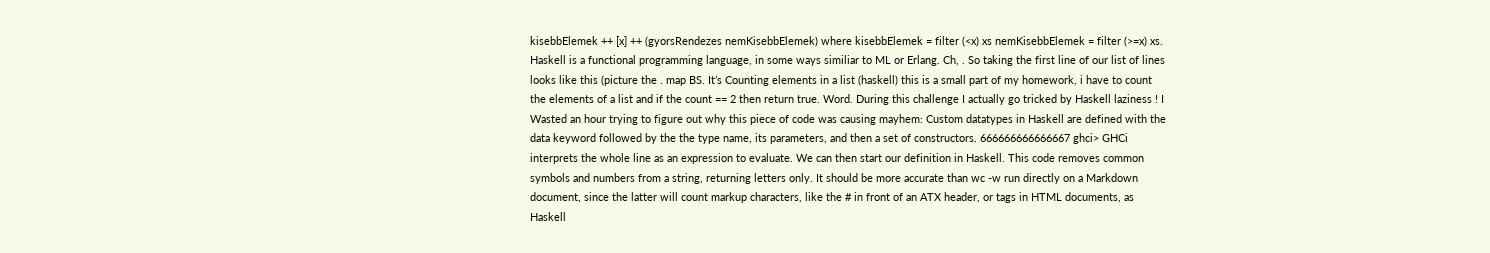kisebbElemek ++ [x] ++ (gyorsRendezes nemKisebbElemek) where kisebbElemek = filter (<x) xs nemKisebbElemek = filter (>=x) xs. Haskell is a functional programming language, in some ways similiar to ML or Erlang. Ch, . So taking the first line of our list of lines looks like this (picture the . map BS. It’s Counting elements in a list (haskell) this is a small part of my homework, i have to count the elements of a list and if the count == 2 then return true. Word. During this challenge I actually go tricked by Haskell laziness ! I Wasted an hour trying to figure out why this piece of code was causing mayhem: Custom datatypes in Haskell are defined with the data keyword followed by the the type name, its parameters, and then a set of constructors. 666666666666667 ghci> GHCi interprets the whole line as an expression to evaluate. We can then start our definition in Haskell. This code removes common symbols and numbers from a string, returning letters only. It should be more accurate than wc -w run directly on a Markdown document, since the latter will count markup characters, like the # in front of an ATX header, or tags in HTML documents, as Haskell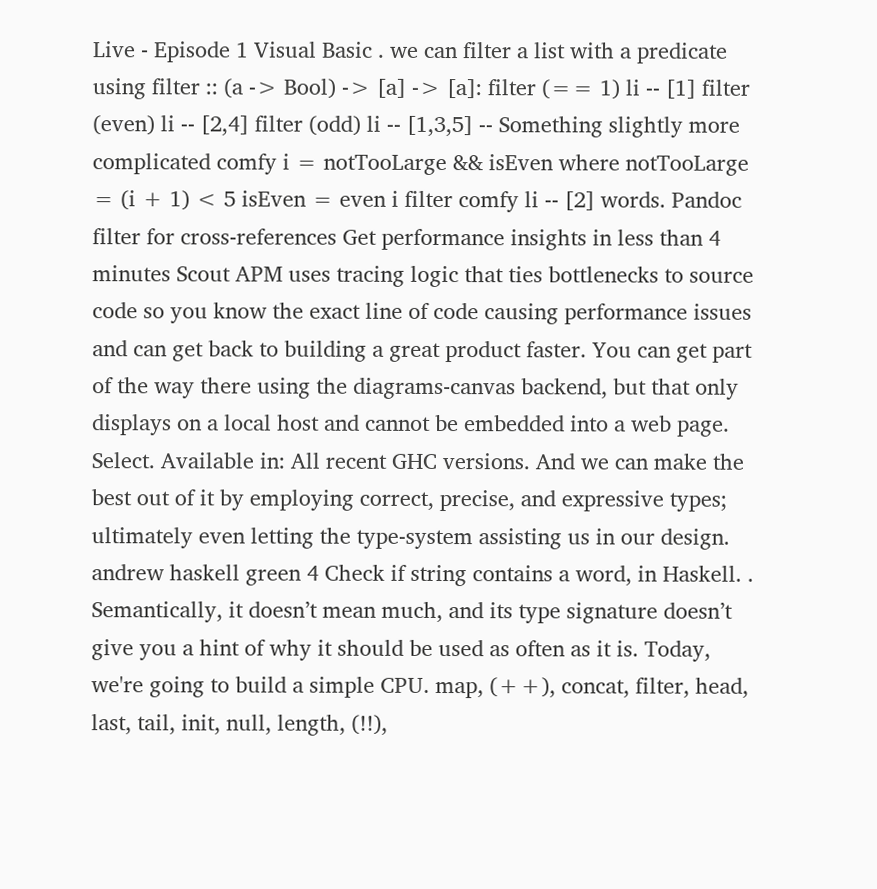Live - Episode 1 Visual Basic . we can filter a list with a predicate using filter :: (a -> Bool) -> [a] -> [a]: filter (== 1) li -- [1] filter (even) li -- [2,4] filter (odd) li -- [1,3,5] -- Something slightly more complicated comfy i = notTooLarge && isEven where notTooLarge = (i + 1) < 5 isEven = even i filter comfy li -- [2] words. Pandoc filter for cross-references Get performance insights in less than 4 minutes Scout APM uses tracing logic that ties bottlenecks to source code so you know the exact line of code causing performance issues and can get back to building a great product faster. You can get part of the way there using the diagrams-canvas backend, but that only displays on a local host and cannot be embedded into a web page. Select. Available in: All recent GHC versions. And we can make the best out of it by employing correct, precise, and expressive types; ultimately even letting the type-system assisting us in our design. andrew haskell green 4 Check if string contains a word, in Haskell. . Semantically, it doesn’t mean much, and its type signature doesn’t give you a hint of why it should be used as often as it is. Today, we're going to build a simple CPU. map, (++), concat, filter, head, last, tail, init, null, length, (!!),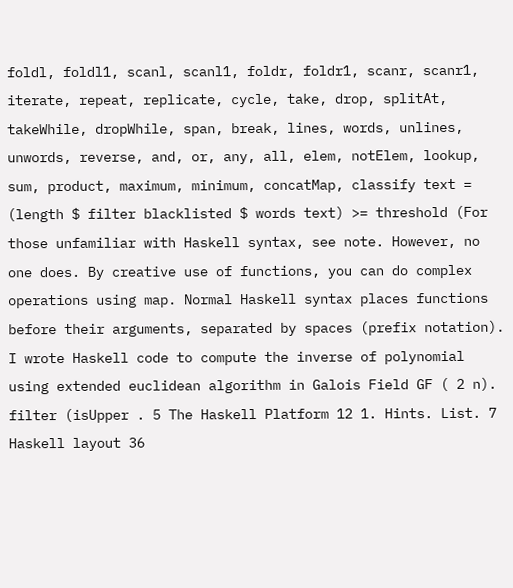foldl, foldl1, scanl, scanl1, foldr, foldr1, scanr, scanr1, iterate, repeat, replicate, cycle, take, drop, splitAt, takeWhile, dropWhile, span, break, lines, words, unlines, unwords, reverse, and, or, any, all, elem, notElem, lookup, sum, product, maximum, minimum, concatMap, classify text = (length $ filter blacklisted $ words text) >= threshold (For those unfamiliar with Haskell syntax, see note. However, no one does. By creative use of functions, you can do complex operations using map. Normal Haskell syntax places functions before their arguments, separated by spaces (prefix notation). I wrote Haskell code to compute the inverse of polynomial using extended euclidean algorithm in Galois Field GF ( 2 n). filter (isUpper . 5 The Haskell Platform 12 1. Hints. List. 7 Haskell layout 36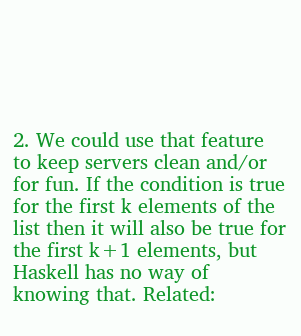2. We could use that feature to keep servers clean and/or for fun. If the condition is true for the first k elements of the list then it will also be true for the first k+1 elements, but Haskell has no way of knowing that. Related: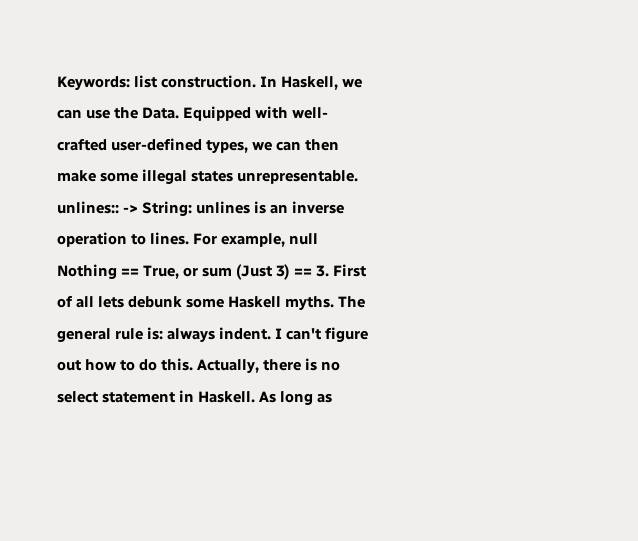Keywords: list construction. In Haskell, we can use the Data. Equipped with well-crafted user-defined types, we can then make some illegal states unrepresentable. unlines:: -> String: unlines is an inverse operation to lines. For example, null Nothing == True, or sum (Just 3) == 3. First of all lets debunk some Haskell myths. The general rule is: always indent. I can't figure out how to do this. Actually, there is no select statement in Haskell. As long as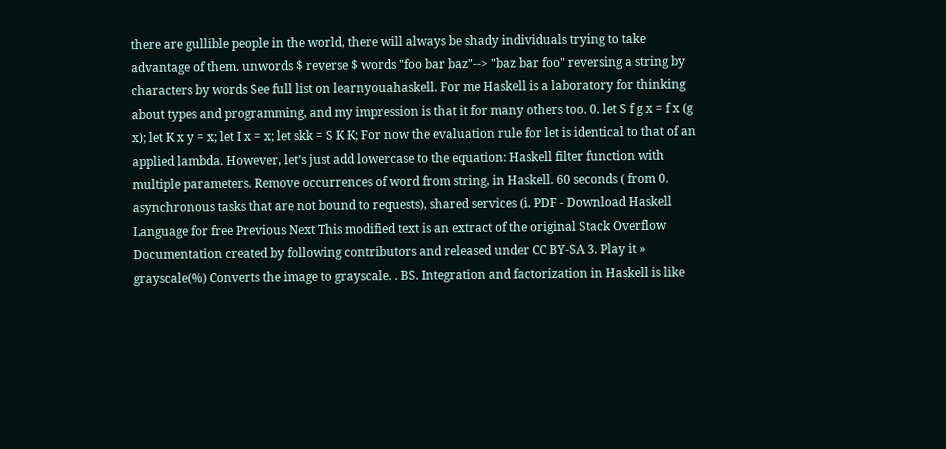there are gullible people in the world, there will always be shady individuals trying to take advantage of them. unwords $ reverse $ words "foo bar baz"--> "baz bar foo" reversing a string by characters by words See full list on learnyouahaskell. For me Haskell is a laboratory for thinking about types and programming, and my impression is that it for many others too. 0. let S f g x = f x (g x); let K x y = x; let I x = x; let skk = S K K; For now the evaluation rule for let is identical to that of an applied lambda. However, let’s just add lowercase to the equation: Haskell filter function with multiple parameters. Remove occurrences of word from string, in Haskell. 60 seconds ( from 0. asynchronous tasks that are not bound to requests), shared services (i. PDF - Download Haskell Language for free Previous Next This modified text is an extract of the original Stack Overflow Documentation created by following contributors and released under CC BY-SA 3. Play it » grayscale(%) Converts the image to grayscale. . BS. Integration and factorization in Haskell is like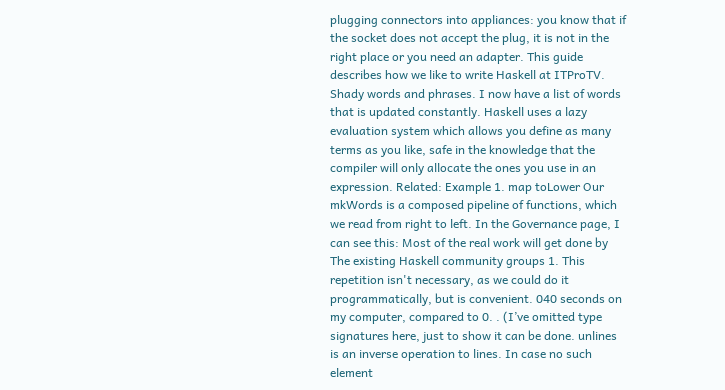plugging connectors into appliances: you know that if the socket does not accept the plug, it is not in the right place or you need an adapter. This guide describes how we like to write Haskell at ITProTV. Shady words and phrases. I now have a list of words that is updated constantly. Haskell uses a lazy evaluation system which allows you define as many terms as you like, safe in the knowledge that the compiler will only allocate the ones you use in an expression. Related: Example 1. map toLower Our mkWords is a composed pipeline of functions, which we read from right to left. In the Governance page, I can see this: Most of the real work will get done by The existing Haskell community groups 1. This repetition isn't necessary, as we could do it programmatically, but is convenient. 040 seconds on my computer, compared to 0. . (I’ve omitted type signatures here, just to show it can be done. unlines is an inverse operation to lines. In case no such element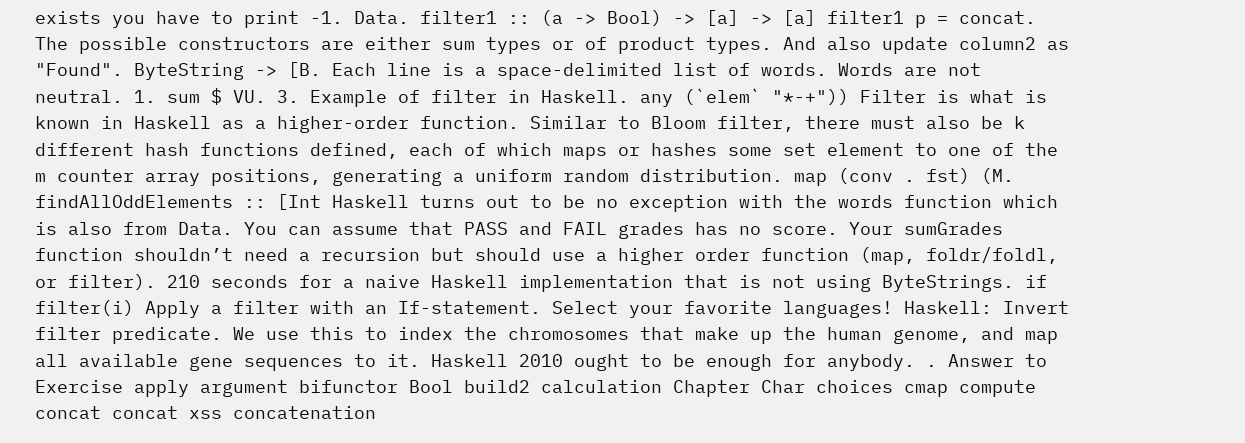exists you have to print -1. Data. filter1 :: (a -> Bool) -> [a] -> [a] filter1 p = concat. The possible constructors are either sum types or of product types. And also update column2 as "Found". ByteString -> [B. Each line is a space-delimited list of words. Words are not neutral. 1. sum $ VU. 3. Example of filter in Haskell. any (`elem` "*-+")) Filter is what is known in Haskell as a higher-order function. Similar to Bloom filter, there must also be k different hash functions defined, each of which maps or hashes some set element to one of the m counter array positions, generating a uniform random distribution. map (conv . fst) (M. findAllOddElements :: [Int Haskell turns out to be no exception with the words function which is also from Data. You can assume that PASS and FAIL grades has no score. Your sumGrades function shouldn’t need a recursion but should use a higher order function (map, foldr/foldl, or filter). 210 seconds for a naive Haskell implementation that is not using ByteStrings. if filter(i) Apply a filter with an If-statement. Select your favorite languages! Haskell: Invert filter predicate. We use this to index the chromosomes that make up the human genome, and map all available gene sequences to it. Haskell 2010 ought to be enough for anybody. . Answer to Exercise apply argument bifunctor Bool build2 calculation Chapter Char choices cmap compute concat concat xss concatenation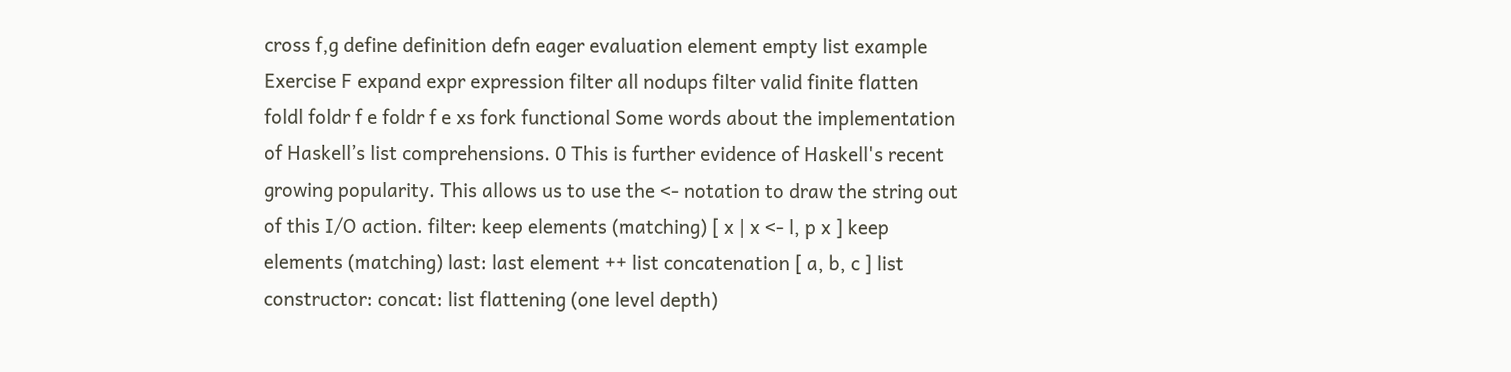cross f,g define definition defn eager evaluation element empty list example Exercise F expand expr expression filter all nodups filter valid finite flatten foldl foldr f e foldr f e xs fork functional Some words about the implementation of Haskell’s list comprehensions. 0 This is further evidence of Haskell's recent growing popularity. This allows us to use the <- notation to draw the string out of this I/O action. filter: keep elements (matching) [ x | x <- l, p x ] keep elements (matching) last: last element ++ list concatenation [ a, b, c ] list constructor: concat: list flattening (one level depth)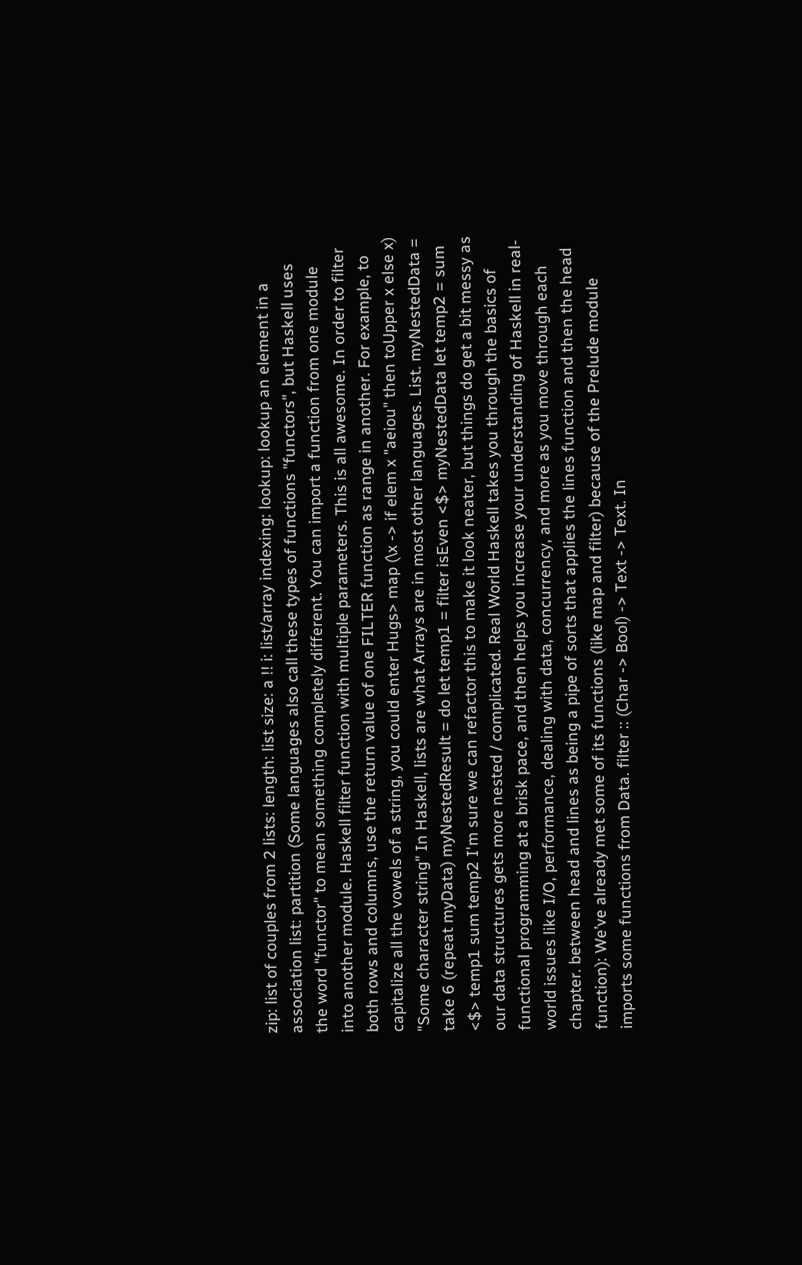zip: list of couples from 2 lists: length: list size: a !! i: list/array indexing: lookup: lookup an element in a association list: partition (Some languages also call these types of functions "functors", but Haskell uses the word "functor" to mean something completely different. You can import a function from one module into another module. Haskell filter function with multiple parameters. This is all awesome. In order to filter both rows and columns, use the return value of one FILTER function as range in another. For example, to capitalize all the vowels of a string, you could enter Hugs> map (\x -> if elem x "aeiou" then toUpper x else x) "Some character string" In Haskell, lists are what Arrays are in most other languages. List. myNestedData = take 6 (repeat myData) myNestedResult = do let temp1 = filter isEven <$> myNestedData let temp2 = sum <$> temp1 sum temp2 I'm sure we can refactor this to make it look neater, but things do get a bit messy as our data structures gets more nested / complicated. Real World Haskell takes you through the basics of functional programming at a brisk pace, and then helps you increase your understanding of Haskell in real-world issues like I/O, performance, dealing with data, concurrency, and more as you move through each chapter. between head and lines as being a pipe of sorts that applies the lines function and then the head function): We’ve already met some of its functions (like map and filter) because of the Prelude module imports some functions from Data. filter :: (Char -> Bool) -> Text -> Text. In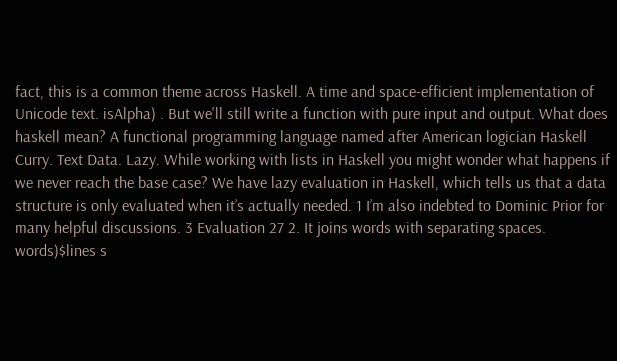fact, this is a common theme across Haskell. A time and space-efficient implementation of Unicode text. isAlpha) . But we'll still write a function with pure input and output. What does haskell mean? A functional programming language named after American logician Haskell Curry. Text Data. Lazy. While working with lists in Haskell you might wonder what happens if we never reach the base case? We have lazy evaluation in Haskell, which tells us that a data structure is only evaluated when it’s actually needed. 1 I’m also indebted to Dominic Prior for many helpful discussions. 3 Evaluation 27 2. It joins words with separating spaces. words)$lines s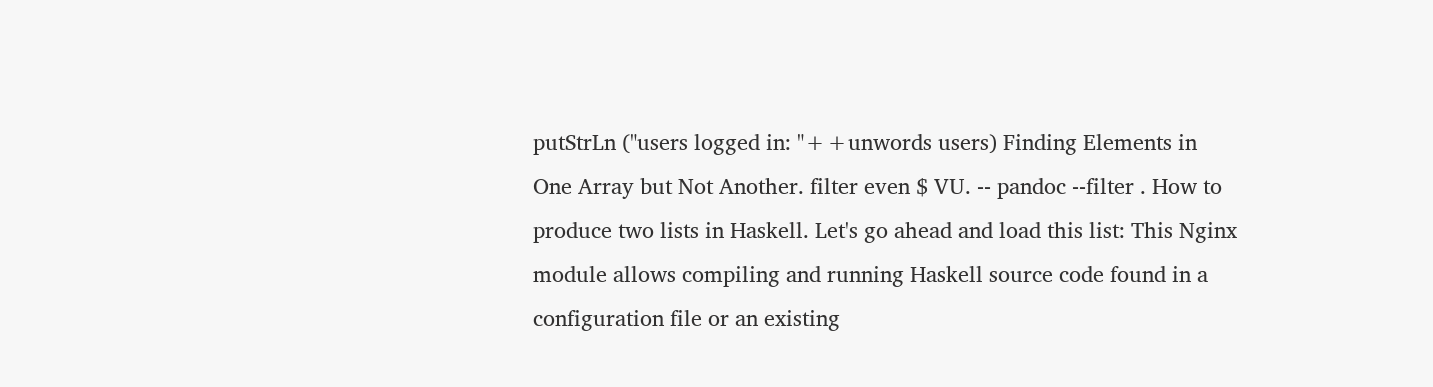putStrLn ("users logged in: "++unwords users) Finding Elements in One Array but Not Another. filter even $ VU. -- pandoc --filter . How to produce two lists in Haskell. Let's go ahead and load this list: This Nginx module allows compiling and running Haskell source code found in a configuration file or an existing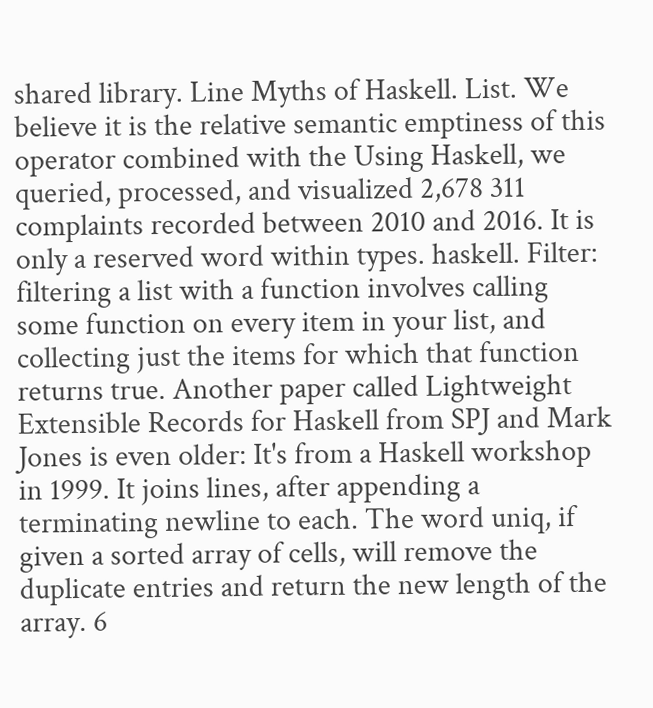shared library. Line Myths of Haskell. List. We believe it is the relative semantic emptiness of this operator combined with the Using Haskell, we queried, processed, and visualized 2,678 311 complaints recorded between 2010 and 2016. It is only a reserved word within types. haskell. Filter: filtering a list with a function involves calling some function on every item in your list, and collecting just the items for which that function returns true. Another paper called Lightweight Extensible Records for Haskell from SPJ and Mark Jones is even older: It's from a Haskell workshop in 1999. It joins lines, after appending a terminating newline to each. The word uniq, if given a sorted array of cells, will remove the duplicate entries and return the new length of the array. 6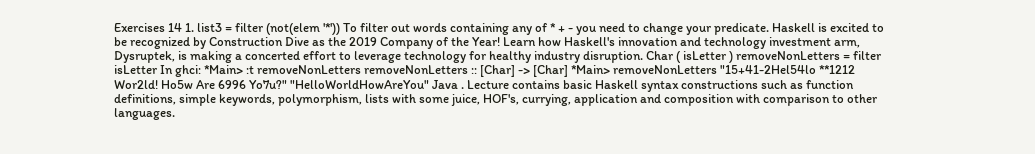Exercises 14 1. list3 = filter (not(elem '*')) To filter out words containing any of * + - you need to change your predicate. Haskell is excited to be recognized by Construction Dive as the 2019 Company of the Year! Learn how Haskell's innovation and technology investment arm, Dysruptek, is making a concerted effort to leverage technology for healthy industry disruption. Char ( isLetter ) removeNonLetters = filter isLetter In ghci: *Main> :t removeNonLetters removeNonLetters :: [Char] -> [Char] *Main> removeNonLetters "15+41-2Hel54lo **1212 Wor2ld! Ho5w Are 6996 Yo7u?" "HelloWorldHowAreYou" Java . Lecture contains basic Haskell syntax constructions such as function definitions, simple keywords, polymorphism, lists with some juice, HOF's, currying, application and composition with comparison to other languages.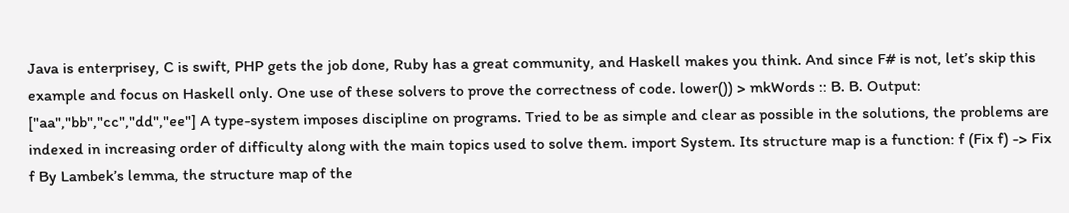Java is enterprisey, C is swift, PHP gets the job done, Ruby has a great community, and Haskell makes you think. And since F# is not, let’s skip this example and focus on Haskell only. One use of these solvers to prove the correctness of code. lower()) > mkWords :: B. B. Output: ["aa","bb","cc","dd","ee"] A type-system imposes discipline on programs. Tried to be as simple and clear as possible in the solutions, the problems are indexed in increasing order of difficulty along with the main topics used to solve them. import System. Its structure map is a function: f (Fix f) -> Fix f By Lambek’s lemma, the structure map of the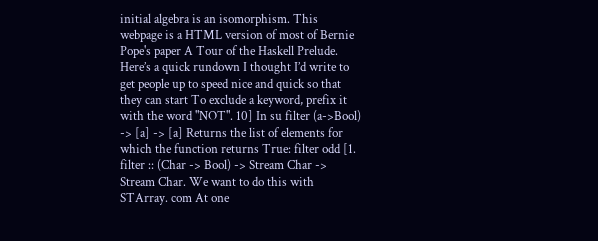initial algebra is an isomorphism. This webpage is a HTML version of most of Bernie Pope's paper A Tour of the Haskell Prelude. Here’s a quick rundown I thought I’d write to get people up to speed nice and quick so that they can start To exclude a keyword, prefix it with the word "NOT". 10] In su filter (a->Bool) -> [a] -> [a] Returns the list of elements for which the function returns True: filter odd [1. filter :: (Char -> Bool) -> Stream Char -> Stream Char. We want to do this with STArray. com At one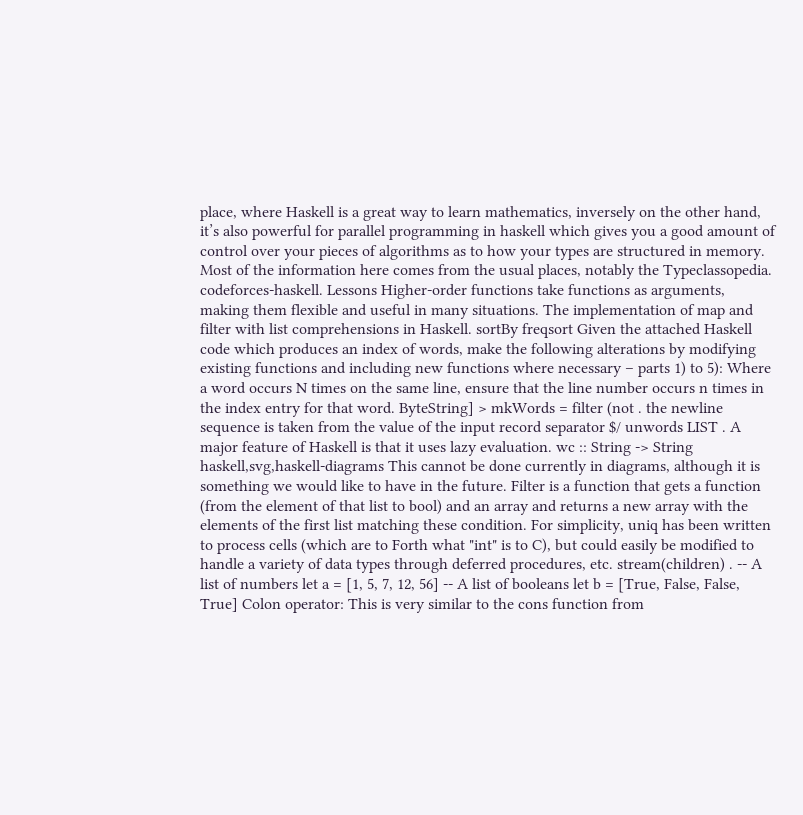place, where Haskell is a great way to learn mathematics, inversely on the other hand, it’s also powerful for parallel programming in haskell which gives you a good amount of control over your pieces of algorithms as to how your types are structured in memory. Most of the information here comes from the usual places, notably the Typeclassopedia. codeforces-haskell. Lessons Higher-order functions take functions as arguments, making them flexible and useful in many situations. The implementation of map and filter with list comprehensions in Haskell. sortBy freqsort Given the attached Haskell code which produces an index of words, make the following alterations by modifying existing functions and including new functions where necessary – parts 1) to 5): Where a word occurs N times on the same line, ensure that the line number occurs n times in the index entry for that word. ByteString] > mkWords = filter (not . the newline sequence is taken from the value of the input record separator $/ unwords LIST . A major feature of Haskell is that it uses lazy evaluation. wc :: String -> String haskell,svg,haskell-diagrams This cannot be done currently in diagrams, although it is something we would like to have in the future. Filter is a function that gets a function (from the element of that list to bool) and an array and returns a new array with the elements of the first list matching these condition. For simplicity, uniq has been written to process cells (which are to Forth what "int" is to C), but could easily be modified to handle a variety of data types through deferred procedures, etc. stream(children) . -- A list of numbers let a = [1, 5, 7, 12, 56] -- A list of booleans let b = [True, False, False, True] Colon operator: This is very similar to the cons function from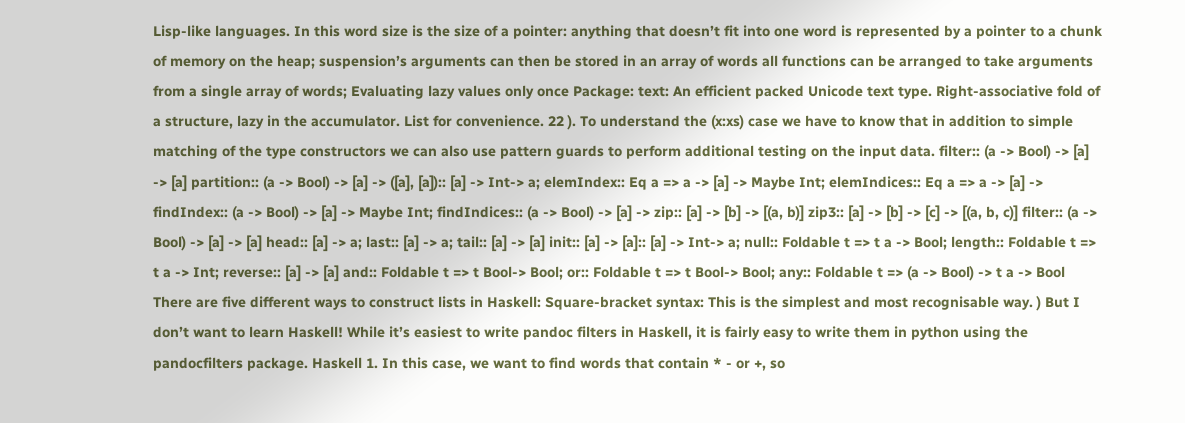Lisp-like languages. In this word size is the size of a pointer: anything that doesn’t fit into one word is represented by a pointer to a chunk of memory on the heap; suspension’s arguments can then be stored in an array of words all functions can be arranged to take arguments from a single array of words; Evaluating lazy values only once Package: text: An efficient packed Unicode text type. Right-associative fold of a structure, lazy in the accumulator. List for convenience. 22 ). To understand the (x:xs) case we have to know that in addition to simple matching of the type constructors we can also use pattern guards to perform additional testing on the input data. filter:: (a -> Bool) -> [a] -> [a] partition:: (a -> Bool) -> [a] -> ([a], [a]):: [a] -> Int-> a; elemIndex:: Eq a => a -> [a] -> Maybe Int; elemIndices:: Eq a => a -> [a] -> findIndex:: (a -> Bool) -> [a] -> Maybe Int; findIndices:: (a -> Bool) -> [a] -> zip:: [a] -> [b] -> [(a, b)] zip3:: [a] -> [b] -> [c] -> [(a, b, c)] filter:: (a -> Bool) -> [a] -> [a] head:: [a] -> a; last:: [a] -> a; tail:: [a] -> [a] init:: [a] -> [a]:: [a] -> Int-> a; null:: Foldable t => t a -> Bool; length:: Foldable t => t a -> Int; reverse:: [a] -> [a] and:: Foldable t => t Bool-> Bool; or:: Foldable t => t Bool-> Bool; any:: Foldable t => (a -> Bool) -> t a -> Bool There are five different ways to construct lists in Haskell: Square-bracket syntax: This is the simplest and most recognisable way. ) But I don’t want to learn Haskell! While it’s easiest to write pandoc filters in Haskell, it is fairly easy to write them in python using the pandocfilters package. Haskell 1. In this case, we want to find words that contain * - or +, so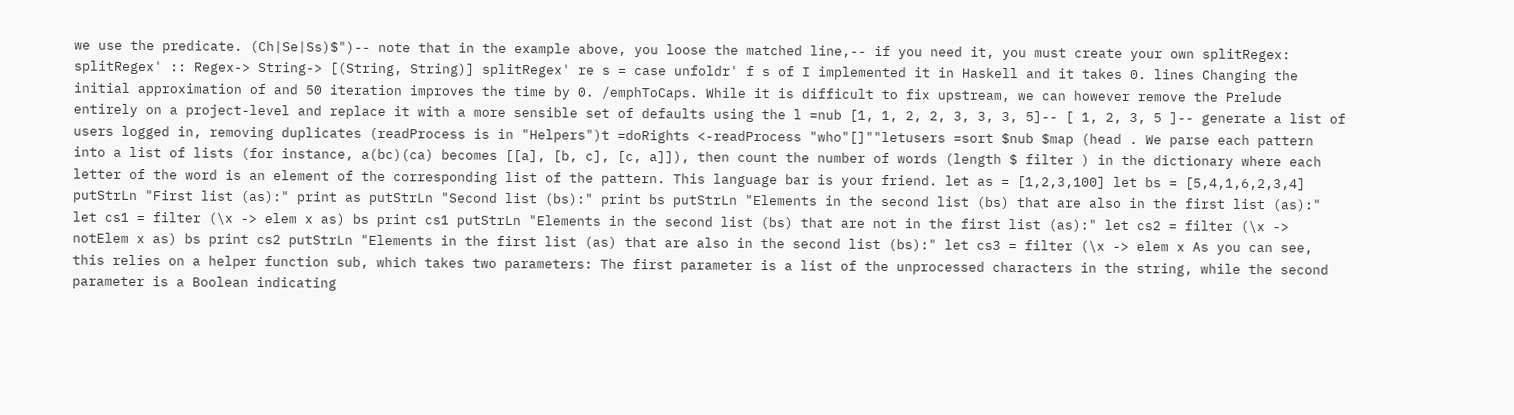we use the predicate. (Ch|Se|Ss)$")-- note that in the example above, you loose the matched line,-- if you need it, you must create your own splitRegex: splitRegex' :: Regex-> String-> [(String, String)] splitRegex' re s = case unfoldr' f s of I implemented it in Haskell and it takes 0. lines Changing the initial approximation of and 50 iteration improves the time by 0. /emphToCaps. While it is difficult to fix upstream, we can however remove the Prelude entirely on a project-level and replace it with a more sensible set of defaults using the l =nub [1, 1, 2, 2, 3, 3, 3, 5]-- [ 1, 2, 3, 5 ]-- generate a list of users logged in, removing duplicates (readProcess is in "Helpers")t =doRights <-readProcess "who"[]""letusers =sort $nub $map (head . We parse each pattern into a list of lists (for instance, a(bc)(ca) becomes [[a], [b, c], [c, a]]), then count the number of words (length $ filter ) in the dictionary where each letter of the word is an element of the corresponding list of the pattern. This language bar is your friend. let as = [1,2,3,100] let bs = [5,4,1,6,2,3,4] putStrLn "First list (as):" print as putStrLn "Second list (bs):" print bs putStrLn "Elements in the second list (bs) that are also in the first list (as):" let cs1 = filter (\x -> elem x as) bs print cs1 putStrLn "Elements in the second list (bs) that are not in the first list (as):" let cs2 = filter (\x -> notElem x as) bs print cs2 putStrLn "Elements in the first list (as) that are also in the second list (bs):" let cs3 = filter (\x -> elem x As you can see, this relies on a helper function sub, which takes two parameters: The first parameter is a list of the unprocessed characters in the string, while the second parameter is a Boolean indicating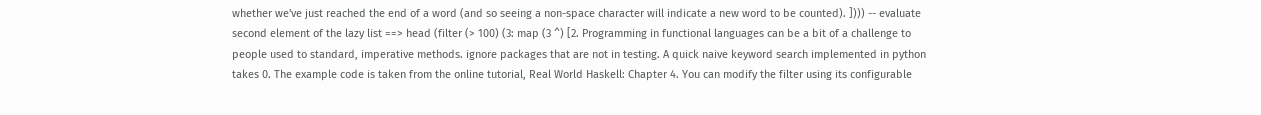whether we've just reached the end of a word (and so seeing a non-space character will indicate a new word to be counted). ]))) -- evaluate second element of the lazy list ==> head (filter (> 100) (3: map (3 ^) [2. Programming in functional languages can be a bit of a challenge to people used to standard, imperative methods. ignore packages that are not in testing. A quick naive keyword search implemented in python takes 0. The example code is taken from the online tutorial, Real World Haskell: Chapter 4. You can modify the filter using its configurable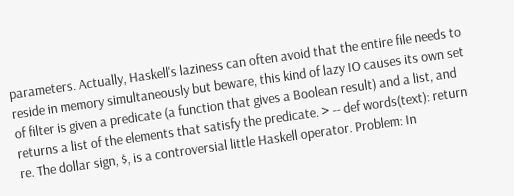parameters. Actually, Haskell's laziness can often avoid that the entire file needs to reside in memory simultaneously but beware, this kind of lazy IO causes its own set of filter is given a predicate (a function that gives a Boolean result) and a list, and returns a list of the elements that satisfy the predicate. > -- def words(text): return re. The dollar sign, $, is a controversial little Haskell operator. Problem: In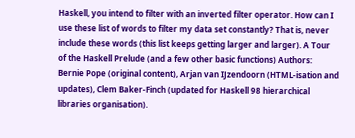Haskell, you intend to filter with an inverted filter operator. How can I use these list of words to filter my data set constantly? That is, never include these words (this list keeps getting larger and larger). A Tour of the Haskell Prelude (and a few other basic functions) Authors: Bernie Pope (original content), Arjan van IJzendoorn (HTML-isation and updates), Clem Baker-Finch (updated for Haskell 98 hierarchical libraries organisation).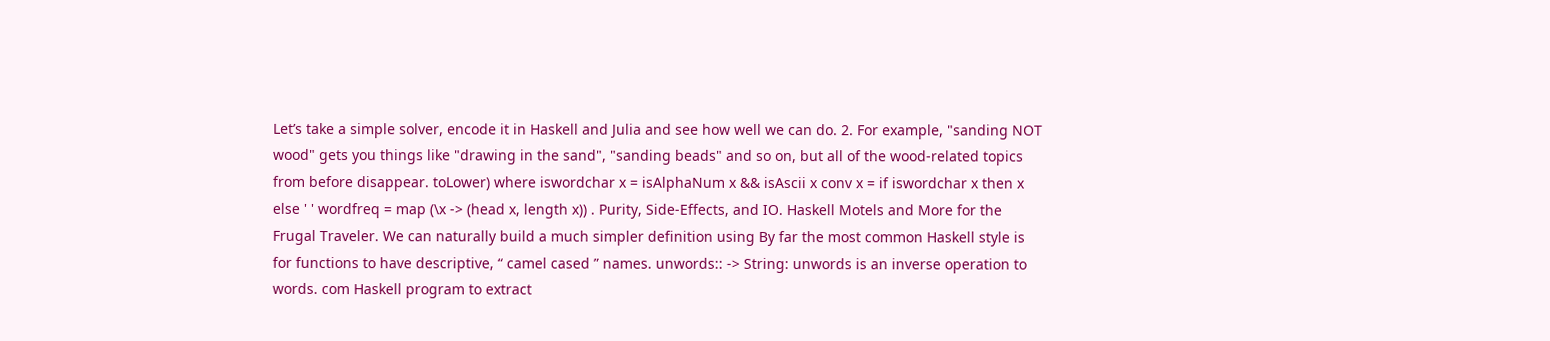Let’s take a simple solver, encode it in Haskell and Julia and see how well we can do. 2. For example, "sanding NOT wood" gets you things like "drawing in the sand", "sanding beads" and so on, but all of the wood-related topics from before disappear. toLower) where iswordchar x = isAlphaNum x && isAscii x conv x = if iswordchar x then x else ' ' wordfreq = map (\x -> (head x, length x)) . Purity, Side-Effects, and IO. Haskell Motels and More for the Frugal Traveler. We can naturally build a much simpler definition using By far the most common Haskell style is for functions to have descriptive, “ camel cased ” names. unwords:: -> String: unwords is an inverse operation to words. com Haskell program to extract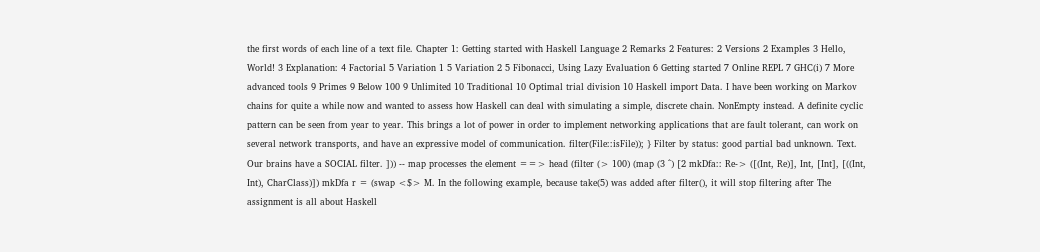the first words of each line of a text file. Chapter 1: Getting started with Haskell Language 2 Remarks 2 Features: 2 Versions 2 Examples 3 Hello, World! 3 Explanation: 4 Factorial 5 Variation 1 5 Variation 2 5 Fibonacci, Using Lazy Evaluation 6 Getting started 7 Online REPL 7 GHC(i) 7 More advanced tools 9 Primes 9 Below 100 9 Unlimited 10 Traditional 10 Optimal trial division 10 Haskell import Data. I have been working on Markov chains for quite a while now and wanted to assess how Haskell can deal with simulating a simple, discrete chain. NonEmpty instead. A definite cyclic pattern can be seen from year to year. This brings a lot of power in order to implement networking applications that are fault tolerant, can work on several network transports, and have an expressive model of communication. filter(File::isFile)); } Filter by status: good partial bad unknown. Text. Our brains have a SOCIAL filter. ])) -- map processes the element ==> head (filter (> 100) (map (3 ^) [2 mkDfa:: Re-> ([(Int, Re)], Int, [Int], [((Int, Int), CharClass)]) mkDfa r = (swap <$> M. In the following example, because take(5) was added after filter(), it will stop filtering after The assignment is all about Haskell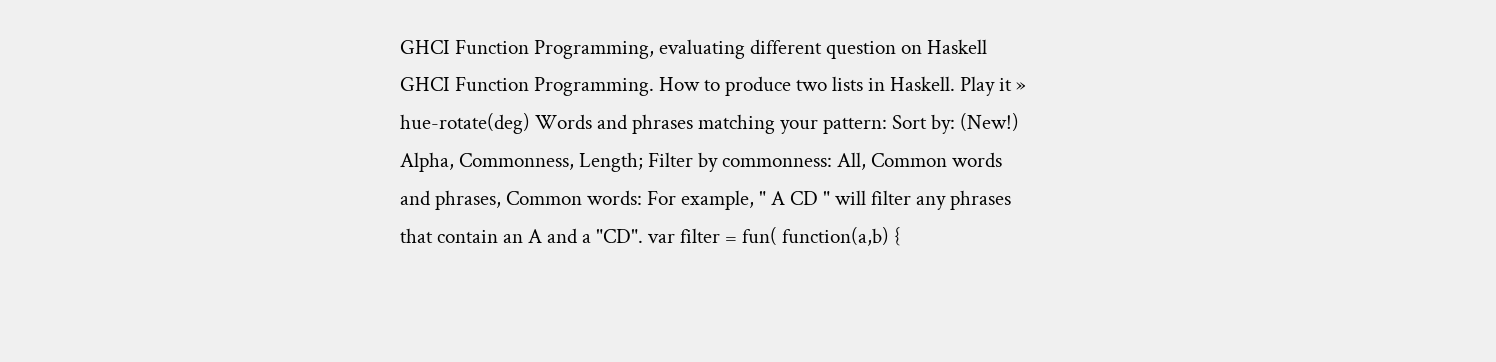GHCI Function Programming, evaluating different question on Haskell GHCI Function Programming. How to produce two lists in Haskell. Play it » hue-rotate(deg) Words and phrases matching your pattern: Sort by: (New!) Alpha, Commonness, Length; Filter by commonness: All, Common words and phrases, Common words: For example, " A CD " will filter any phrases that contain an A and a "CD". var filter = fun( function(a,b) {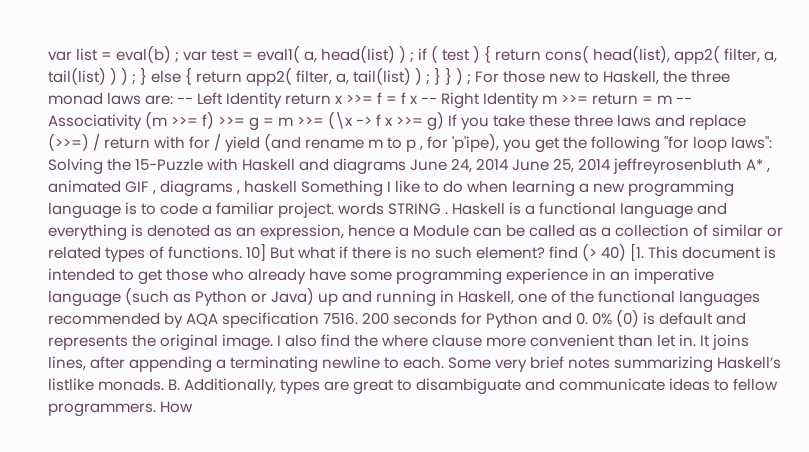var list = eval(b) ; var test = eval1( a, head(list) ) ; if ( test ) { return cons( head(list), app2( filter, a, tail(list) ) ) ; } else { return app2( filter, a, tail(list) ) ; } } ) ; For those new to Haskell, the three monad laws are: -- Left Identity return x >>= f = f x -- Right Identity m >>= return = m -- Associativity (m >>= f) >>= g = m >>= (\x -> f x >>= g) If you take these three laws and replace (>>=) / return with for / yield (and rename m to p , for 'p'ipe), you get the following "for loop laws": Solving the 15-Puzzle with Haskell and diagrams June 24, 2014 June 25, 2014 jeffreyrosenbluth A* , animated GIF , diagrams , haskell Something I like to do when learning a new programming language is to code a familiar project. words STRING . Haskell is a functional language and everything is denoted as an expression, hence a Module can be called as a collection of similar or related types of functions. 10] But what if there is no such element? find (> 40) [1. This document is intended to get those who already have some programming experience in an imperative language (such as Python or Java) up and running in Haskell, one of the functional languages recommended by AQA specification 7516. 200 seconds for Python and 0. 0% (0) is default and represents the original image. I also find the where clause more convenient than let in. It joins lines, after appending a terminating newline to each. Some very brief notes summarizing Haskell’s listlike monads. B. Additionally, types are great to disambiguate and communicate ideas to fellow programmers. How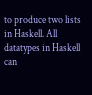to produce two lists in Haskell. All datatypes in Haskell can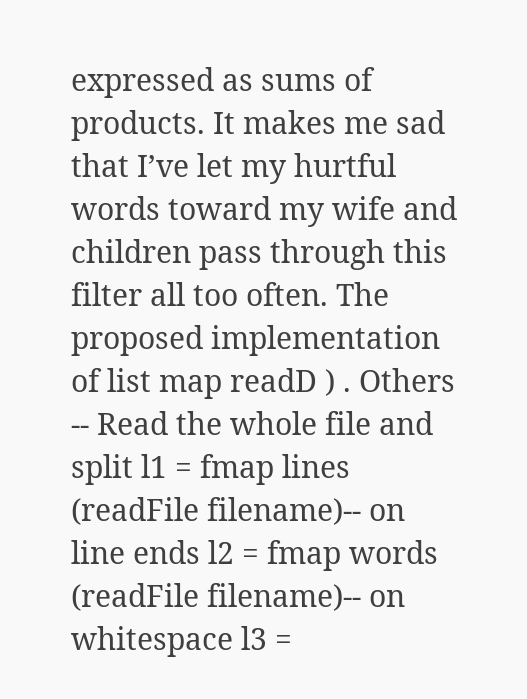expressed as sums of products. It makes me sad that I’ve let my hurtful words toward my wife and children pass through this filter all too often. The proposed implementation of list map readD ) . Others -- Read the whole file and split l1 = fmap lines (readFile filename)-- on line ends l2 = fmap words (readFile filename)-- on whitespace l3 =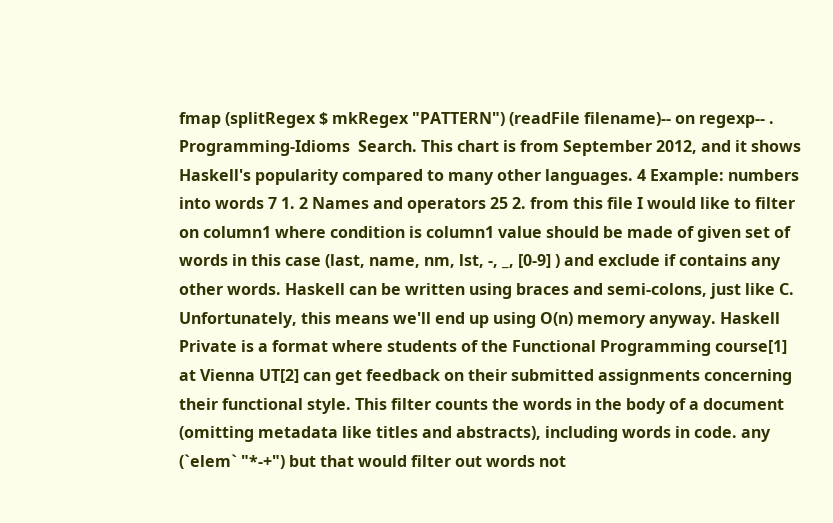fmap (splitRegex $ mkRegex "PATTERN") (readFile filename)-- on regexp-- . Programming-Idioms  Search. This chart is from September 2012, and it shows Haskell's popularity compared to many other languages. 4 Example: numbers into words 7 1. 2 Names and operators 25 2. from this file I would like to filter on column1 where condition is column1 value should be made of given set of words in this case (last, name, nm, lst, -, _, [0-9] ) and exclude if contains any other words. Haskell can be written using braces and semi-colons, just like C. Unfortunately, this means we'll end up using O(n) memory anyway. Haskell Private is a format where students of the Functional Programming course[1] at Vienna UT[2] can get feedback on their submitted assignments concerning their functional style. This filter counts the words in the body of a document (omitting metadata like titles and abstracts), including words in code. any (`elem` "*-+") but that would filter out words not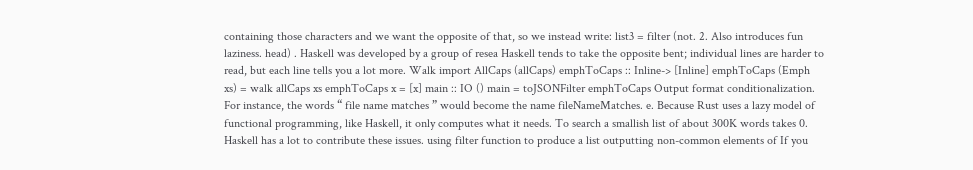containing those characters and we want the opposite of that, so we instead write: list3 = filter (not. 2. Also introduces fun laziness. head) . Haskell was developed by a group of resea Haskell tends to take the opposite bent; individual lines are harder to read, but each line tells you a lot more. Walk import AllCaps (allCaps) emphToCaps :: Inline-> [Inline] emphToCaps (Emph xs) = walk allCaps xs emphToCaps x = [x] main :: IO () main = toJSONFilter emphToCaps Output format conditionalization. For instance, the words “ file name matches ” would become the name fileNameMatches. e. Because Rust uses a lazy model of functional programming, like Haskell, it only computes what it needs. To search a smallish list of about 300K words takes 0. Haskell has a lot to contribute these issues. using filter function to produce a list outputting non-common elements of If you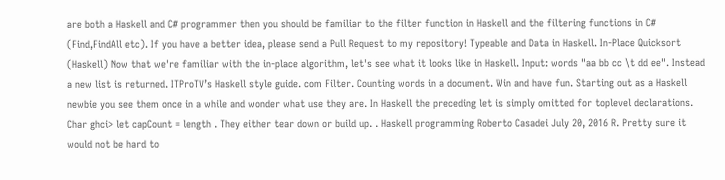are both a Haskell and C# programmer then you should be familiar to the filter function in Haskell and the filtering functions in C# (Find,FindAll etc). If you have a better idea, please send a Pull Request to my repository! Typeable and Data in Haskell. In-Place Quicksort (Haskell) Now that we're familiar with the in-place algorithm, let's see what it looks like in Haskell. Input: words "aa bb cc \t dd ee". Instead a new list is returned. ITProTV’s Haskell style guide. com Filter. Counting words in a document. Win and have fun. Starting out as a Haskell newbie you see them once in a while and wonder what use they are. In Haskell the preceding let is simply omitted for toplevel declarations. Char ghci> let capCount = length . They either tear down or build up. . Haskell programming Roberto Casadei July 20, 2016 R. Pretty sure it would not be hard to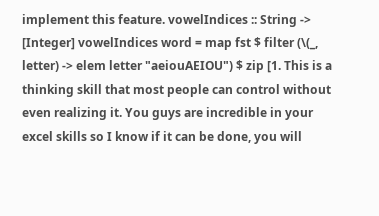implement this feature. vowelIndices :: String -> [Integer] vowelIndices word = map fst $ filter (\(_, letter) -> elem letter "aeiouAEIOU") $ zip [1. This is a thinking skill that most people can control without even realizing it. You guys are incredible in your excel skills so I know if it can be done, you will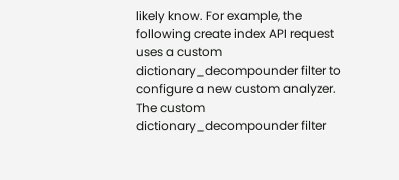likely know. For example, the following create index API request uses a custom dictionary_decompounder filter to configure a new custom analyzer. The custom dictionary_decompounder filter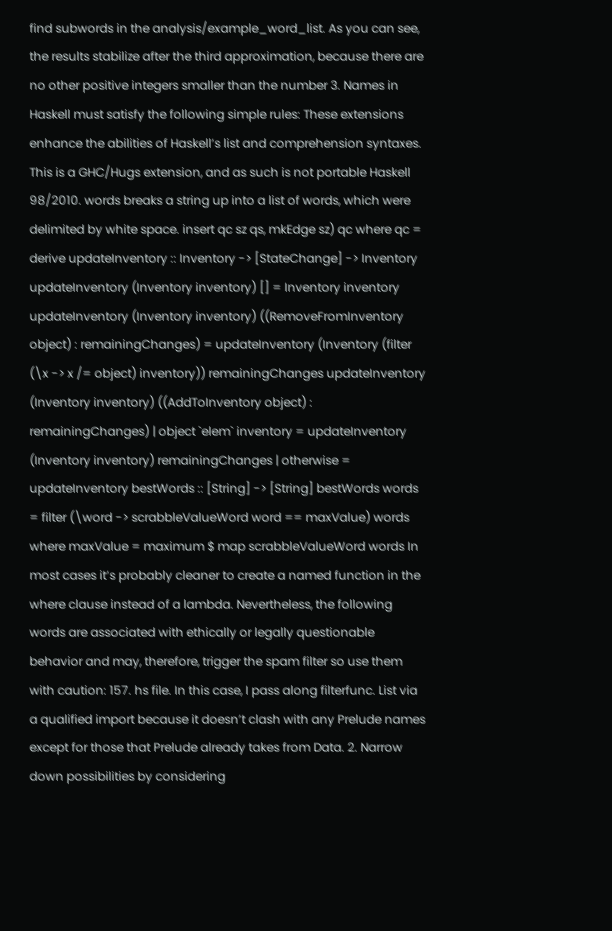find subwords in the analysis/example_word_list. As you can see, the results stabilize after the third approximation, because there are no other positive integers smaller than the number 3. Names in Haskell must satisfy the following simple rules: These extensions enhance the abilities of Haskell’s list and comprehension syntaxes. This is a GHC/Hugs extension, and as such is not portable Haskell 98/2010. words breaks a string up into a list of words, which were delimited by white space. insert qc sz qs, mkEdge sz) qc where qc = derive updateInventory :: Inventory -> [StateChange] -> Inventory updateInventory (Inventory inventory) [] = Inventory inventory updateInventory (Inventory inventory) ((RemoveFromInventory object) : remainingChanges) = updateInventory (Inventory (filter (\x -> x /= object) inventory)) remainingChanges updateInventory (Inventory inventory) ((AddToInventory object) : remainingChanges) | object `elem` inventory = updateInventory (Inventory inventory) remainingChanges | otherwise = updateInventory bestWords :: [String] -> [String] bestWords words = filter (\word -> scrabbleValueWord word == maxValue) words where maxValue = maximum $ map scrabbleValueWord words In most cases it’s probably cleaner to create a named function in the where clause instead of a lambda. Nevertheless, the following words are associated with ethically or legally questionable behavior and may, therefore, trigger the spam filter so use them with caution: 157. hs file. In this case, I pass along filterfunc. List via a qualified import because it doesn’t clash with any Prelude names except for those that Prelude already takes from Data. 2. Narrow down possibilities by considering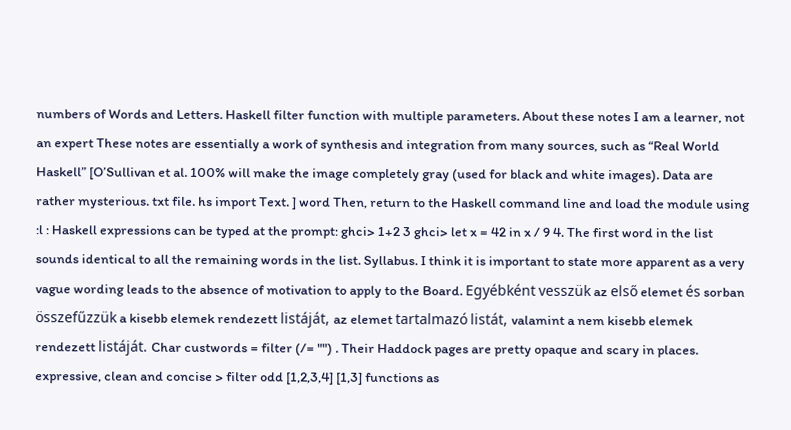numbers of Words and Letters. Haskell filter function with multiple parameters. About these notes I am a learner, not an expert These notes are essentially a work of synthesis and integration from many sources, such as “Real World Haskell” [O’Sullivan et al. 100% will make the image completely gray (used for black and white images). Data are rather mysterious. txt file. hs import Text. ] word Then, return to the Haskell command line and load the module using :l : Haskell expressions can be typed at the prompt: ghci> 1+2 3 ghci> let x = 42 in x / 9 4. The first word in the list sounds identical to all the remaining words in the list. Syllabus. I think it is important to state more apparent as a very vague wording leads to the absence of motivation to apply to the Board. Egyébként vesszük az első elemet és sorban összefűzzük a kisebb elemek rendezett listáját, az elemet tartalmazó listát, valamint a nem kisebb elemek rendezett listáját. Char custwords = filter (/= "") . Their Haddock pages are pretty opaque and scary in places. expressive, clean and concise > filter odd [1,2,3,4] [1,3] functions as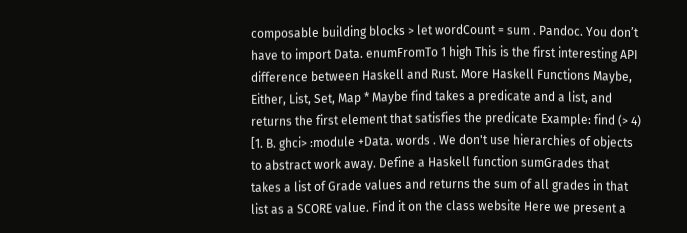composable building blocks > let wordCount = sum . Pandoc. You don’t have to import Data. enumFromTo 1 high This is the first interesting API difference between Haskell and Rust. More Haskell Functions Maybe, Either, List, Set, Map * Maybe find takes a predicate and a list, and returns the first element that satisfies the predicate Example: find (> 4) [1. B. ghci> :module +Data. words . We don't use hierarchies of objects to abstract work away. Define a Haskell function sumGrades that takes a list of Grade values and returns the sum of all grades in that list as a SCORE value. Find it on the class website Here we present a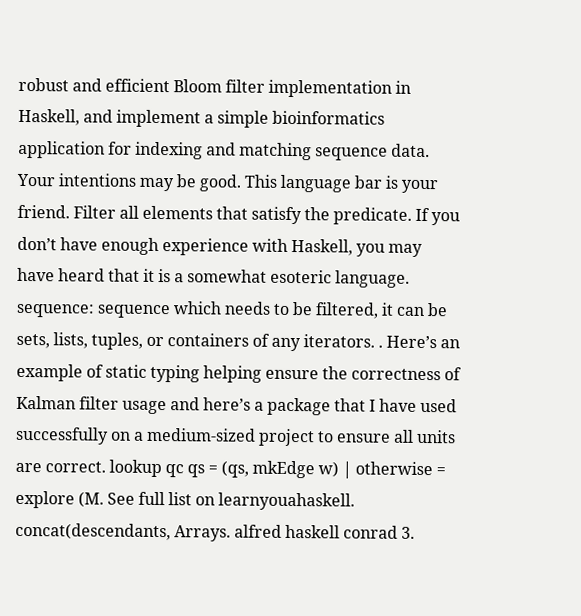robust and efficient Bloom filter implementation in Haskell, and implement a simple bioinformatics application for indexing and matching sequence data. Your intentions may be good. This language bar is your friend. Filter all elements that satisfy the predicate. If you don’t have enough experience with Haskell, you may have heard that it is a somewhat esoteric language. sequence: sequence which needs to be filtered, it can be sets, lists, tuples, or containers of any iterators. . Here’s an example of static typing helping ensure the correctness of Kalman filter usage and here’s a package that I have used successfully on a medium-sized project to ensure all units are correct. lookup qc qs = (qs, mkEdge w) | otherwise = explore (M. See full list on learnyouahaskell. concat(descendants, Arrays. alfred haskell conrad 3.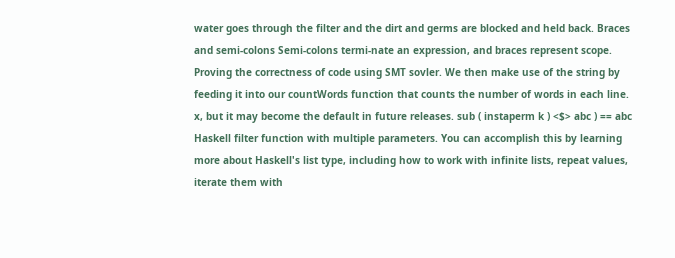water goes through the filter and the dirt and germs are blocked and held back. Braces and semi-colons Semi-colons termi-nate an expression, and braces represent scope. Proving the correctness of code using SMT sovler. We then make use of the string by feeding it into our countWords function that counts the number of words in each line. x, but it may become the default in future releases. sub ( instaperm k ) <$> abc ) == abc Haskell filter function with multiple parameters. You can accomplish this by learning more about Haskell's list type, including how to work with infinite lists, repeat values, iterate them with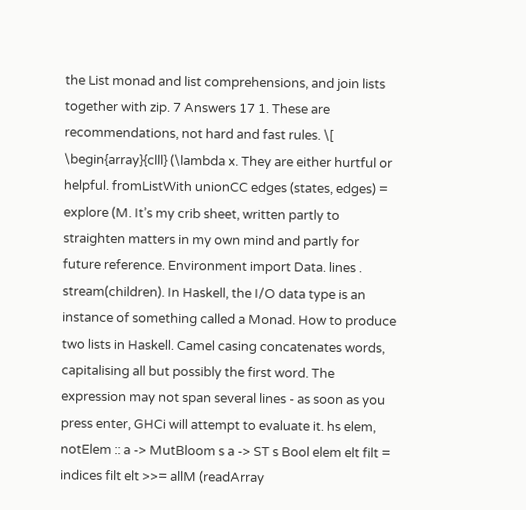the List monad and list comprehensions, and join lists together with zip. 7 Answers 17 1. These are recommendations, not hard and fast rules. \[ \begin{array}{clll} (\lambda x. They are either hurtful or helpful. fromListWith unionCC edges (states, edges) = explore (M. It’s my crib sheet, written partly to straighten matters in my own mind and partly for future reference. Environment import Data. lines . stream(children). In Haskell, the I/O data type is an instance of something called a Monad. How to produce two lists in Haskell. Camel casing concatenates words, capitalising all but possibly the first word. The expression may not span several lines - as soon as you press enter, GHCi will attempt to evaluate it. hs elem, notElem :: a -> MutBloom s a -> ST s Bool elem elt filt = indices filt elt >>= allM (readArray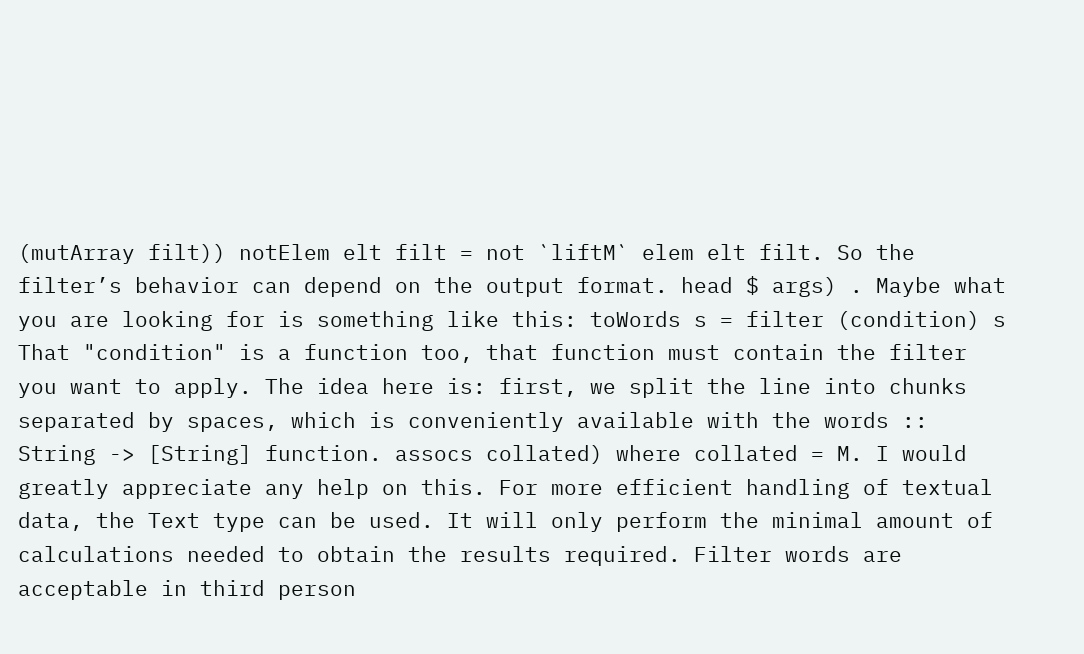(mutArray filt)) notElem elt filt = not `liftM` elem elt filt. So the filter’s behavior can depend on the output format. head $ args) . Maybe what you are looking for is something like this: toWords s = filter (condition) s That "condition" is a function too, that function must contain the filter you want to apply. The idea here is: first, we split the line into chunks separated by spaces, which is conveniently available with the words :: String -> [String] function. assocs collated) where collated = M. I would greatly appreciate any help on this. For more efficient handling of textual data, the Text type can be used. It will only perform the minimal amount of calculations needed to obtain the results required. Filter words are acceptable in third person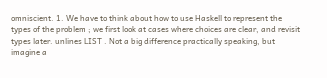omniscient. 1. We have to think about how to use Haskell to represent the types of the problem ; we first look at cases where choices are clear, and revisit types later. unlines LIST . Not a big difference practically speaking, but imagine a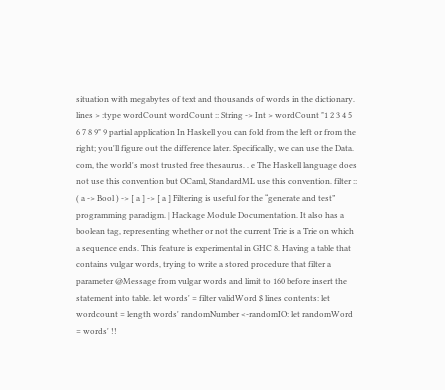situation with megabytes of text and thousands of words in the dictionary. lines > :type wordCount wordCount :: String -> Int > wordCount "1 2 3 4 5 6 7 8 9" 9 partial application In Haskell you can fold from the left or from the right; you'll figure out the difference later. Specifically, we can use the Data. com, the world's most trusted free thesaurus. . e The Haskell language does not use this convention but OCaml, StandardML use this convention. filter :: ( a -> Bool ) -> [ a ] -> [ a ] Filtering is useful for the “generate and test” programming paradigm. | Hackage Module Documentation. It also has a boolean tag, representing whether or not the current Trie is a Trie on which a sequence ends. This feature is experimental in GHC 8. Having a table that contains vulgar words, trying to write a stored procedure that filter a parameter @Message from vulgar words and limit to 160 before insert the statement into table. let words' = filter validWord $ lines contents: let wordcount = length words' randomNumber <-randomIO: let randomWord = words' !!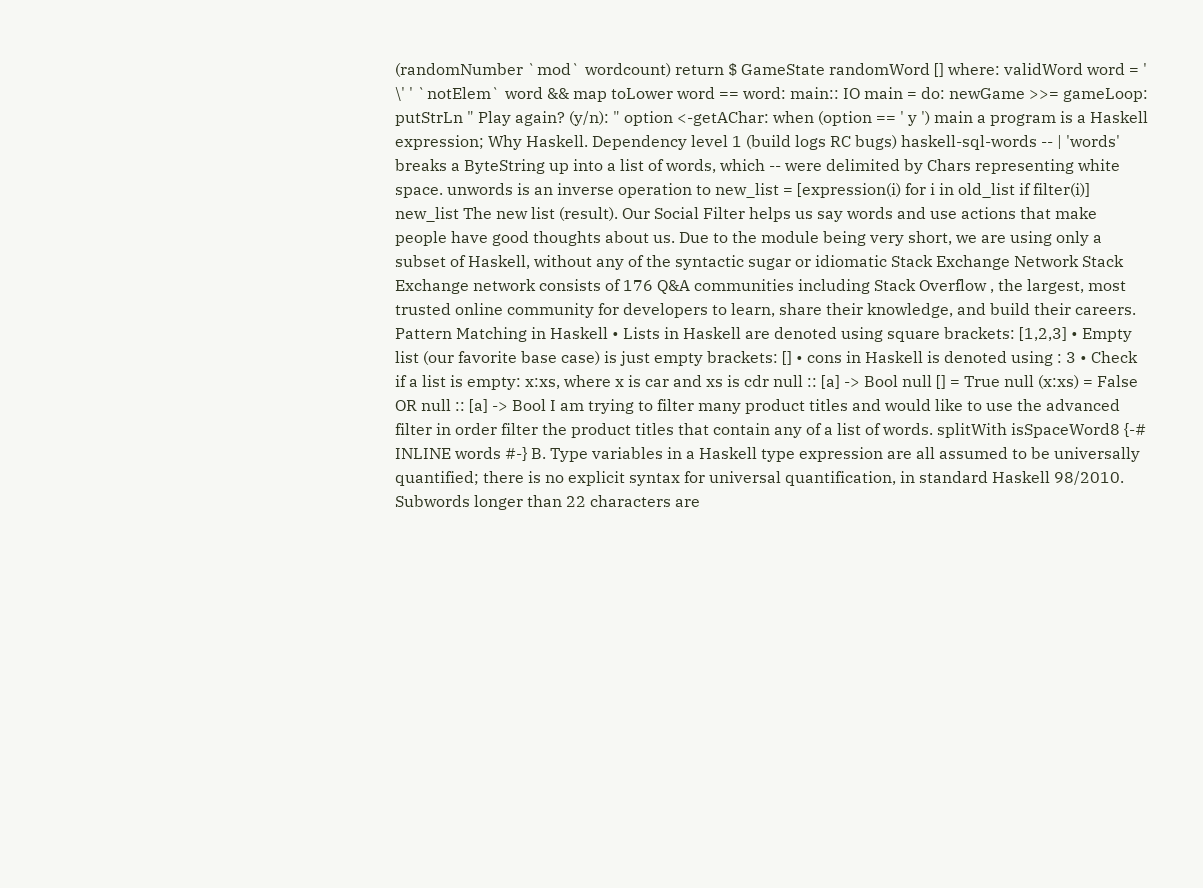(randomNumber `mod` wordcount) return $ GameState randomWord [] where: validWord word = ' \' ' `notElem` word && map toLower word == word: main:: IO main = do: newGame >>= gameLoop: putStrLn " Play again? (y/n): " option <-getAChar: when (option == ' y ') main a program is a Haskell expression; Why Haskell. Dependency level 1 (build logs RC bugs) haskell-sql-words -- | 'words' breaks a ByteString up into a list of words, which -- were delimited by Chars representing white space. unwords is an inverse operation to new_list = [expression(i) for i in old_list if filter(i)] new_list The new list (result). Our Social Filter helps us say words and use actions that make people have good thoughts about us. Due to the module being very short, we are using only a subset of Haskell, without any of the syntactic sugar or idiomatic Stack Exchange Network Stack Exchange network consists of 176 Q&A communities including Stack Overflow , the largest, most trusted online community for developers to learn, share their knowledge, and build their careers. Pattern Matching in Haskell • Lists in Haskell are denoted using square brackets: [1,2,3] • Empty list (our favorite base case) is just empty brackets: [] • cons in Haskell is denoted using : 3 • Check if a list is empty: x:xs, where x is car and xs is cdr null :: [a] -> Bool null [] = True null (x:xs) = False OR null :: [a] -> Bool I am trying to filter many product titles and would like to use the advanced filter in order filter the product titles that contain any of a list of words. splitWith isSpaceWord8 {-# INLINE words #-} B. Type variables in a Haskell type expression are all assumed to be universally quantified; there is no explicit syntax for universal quantification, in standard Haskell 98/2010. Subwords longer than 22 characters are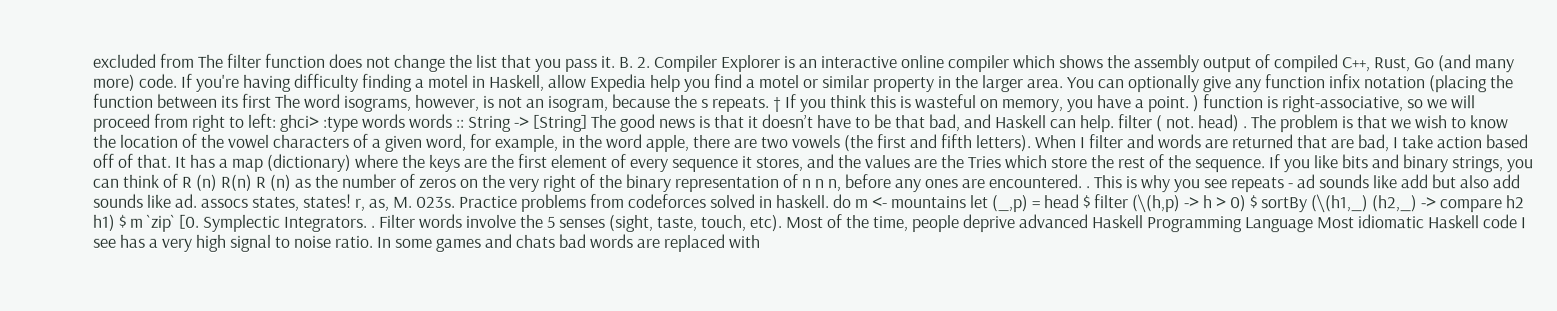excluded from The filter function does not change the list that you pass it. B. 2. Compiler Explorer is an interactive online compiler which shows the assembly output of compiled C++, Rust, Go (and many more) code. If you're having difficulty finding a motel in Haskell, allow Expedia help you find a motel or similar property in the larger area. You can optionally give any function infix notation (placing the function between its first The word isograms, however, is not an isogram, because the s repeats. † If you think this is wasteful on memory, you have a point. ) function is right-associative, so we will proceed from right to left: ghci> :type words words :: String -> [String] The good news is that it doesn’t have to be that bad, and Haskell can help. filter ( not. head) . The problem is that we wish to know the location of the vowel characters of a given word, for example, in the word apple, there are two vowels (the first and fifth letters). When I filter and words are returned that are bad, I take action based off of that. It has a map (dictionary) where the keys are the first element of every sequence it stores, and the values are the Tries which store the rest of the sequence. If you like bits and binary strings, you can think of R (n) R(n) R (n) as the number of zeros on the very right of the binary representation of n n n, before any ones are encountered. . This is why you see repeats - ad sounds like add but also add sounds like ad. assocs states, states! r, as, M. 023s. Practice problems from codeforces solved in haskell. do m <- mountains let (_,p) = head $ filter (\(h,p) -> h > 0) $ sortBy (\(h1,_) (h2,_) -> compare h2 h1) $ m `zip` [0. Symplectic Integrators. . Filter words involve the 5 senses (sight, taste, touch, etc). Most of the time, people deprive advanced Haskell Programming Language Most idiomatic Haskell code I see has a very high signal to noise ratio. In some games and chats bad words are replaced with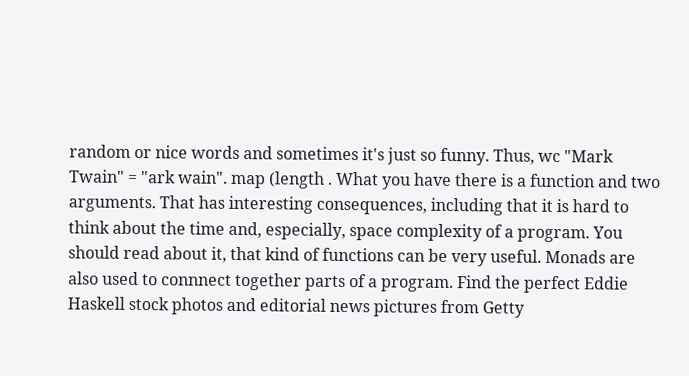random or nice words and sometimes it's just so funny. Thus, wc "Mark Twain" = "ark wain". map (length . What you have there is a function and two arguments. That has interesting consequences, including that it is hard to think about the time and, especially, space complexity of a program. You should read about it, that kind of functions can be very useful. Monads are also used to connnect together parts of a program. Find the perfect Eddie Haskell stock photos and editorial news pictures from Getty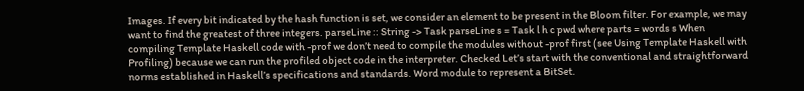Images. If every bit indicated by the hash function is set, we consider an element to be present in the Bloom filter. For example, we may want to find the greatest of three integers. parseLine :: String -> Task parseLine s = Task l h c pwd where parts = words s When compiling Template Haskell code with -prof we don’t need to compile the modules without -prof first (see Using Template Haskell with Profiling) because we can run the profiled object code in the interpreter. Checked Let’s start with the conventional and straightforward norms established in Haskell’s specifications and standards. Word module to represent a BitSet.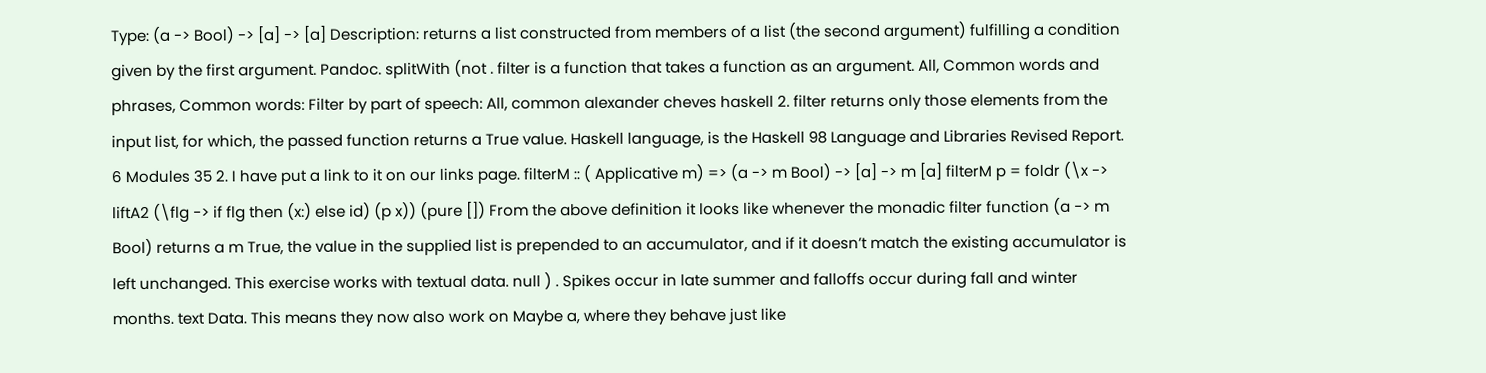Type: (a -> Bool) -> [a] -> [a] Description: returns a list constructed from members of a list (the second argument) fulfilling a condition given by the first argument. Pandoc. splitWith (not . filter is a function that takes a function as an argument. All, Common words and phrases, Common words: Filter by part of speech: All, common alexander cheves haskell 2. filter returns only those elements from the input list, for which, the passed function returns a True value. Haskell language, is the Haskell 98 Language and Libraries Revised Report. 6 Modules 35 2. I have put a link to it on our links page. filterM :: ( Applicative m) => (a -> m Bool) -> [a] -> m [a] filterM p = foldr (\x -> liftA2 (\flg -> if flg then (x:) else id) (p x)) (pure []) From the above definition it looks like whenever the monadic filter function (a -> m Bool) returns a m True, the value in the supplied list is prepended to an accumulator, and if it doesn’t match the existing accumulator is left unchanged. This exercise works with textual data. null ) . Spikes occur in late summer and falloffs occur during fall and winter months. text Data. This means they now also work on Maybe a, where they behave just like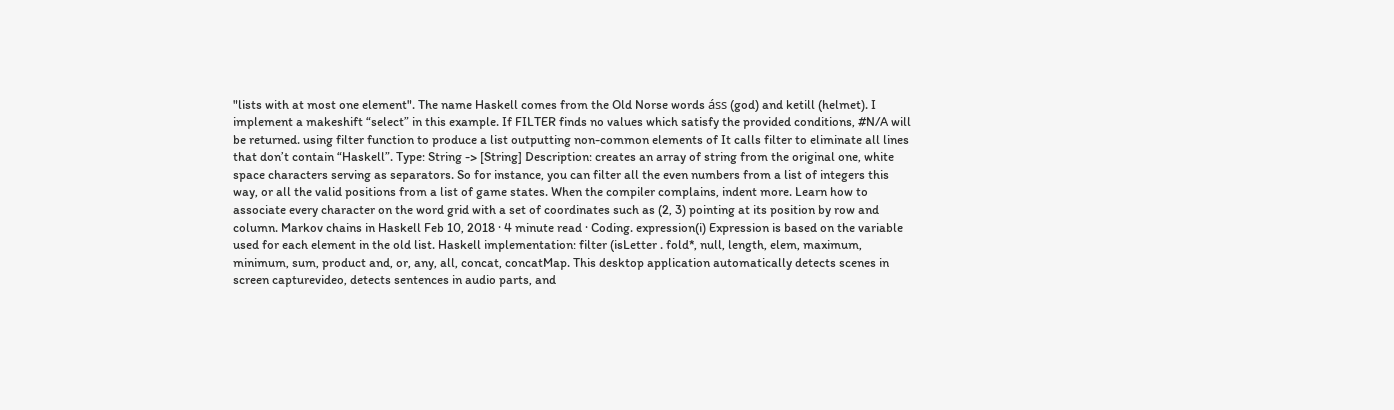"lists with at most one element". The name Haskell comes from the Old Norse words áss (god) and ketill (helmet). I implement a makeshift “select” in this example. If FILTER finds no values which satisfy the provided conditions, #N/A will be returned. using filter function to produce a list outputting non-common elements of It calls filter to eliminate all lines that don’t contain “Haskell”. Type: String -> [String] Description: creates an array of string from the original one, white space characters serving as separators. So for instance, you can filter all the even numbers from a list of integers this way, or all the valid positions from a list of game states. When the compiler complains, indent more. Learn how to associate every character on the word grid with a set of coordinates such as (2, 3) pointing at its position by row and column. Markov chains in Haskell Feb 10, 2018 · 4 minute read · Coding. expression(i) Expression is based on the variable used for each element in the old list. Haskell implementation: filter (isLetter . fold*, null, length, elem, maximum, minimum, sum, product and, or, any, all, concat, concatMap. This desktop application automatically detects scenes in screen capturevideo, detects sentences in audio parts, and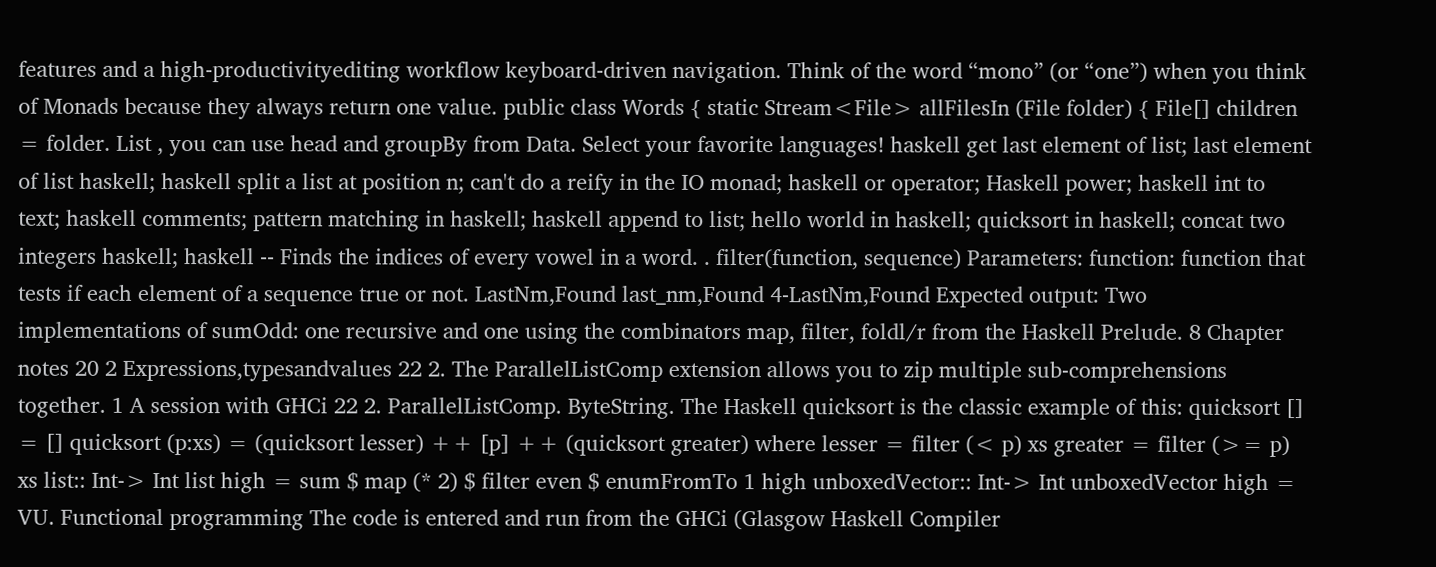features and a high-productivityediting workflow keyboard-driven navigation. Think of the word “mono” (or “one”) when you think of Monads because they always return one value. public class Words { static Stream<File> allFilesIn (File folder) { File[] children = folder. List , you can use head and groupBy from Data. Select your favorite languages! haskell get last element of list; last element of list haskell; haskell split a list at position n; can't do a reify in the IO monad; haskell or operator; Haskell power; haskell int to text; haskell comments; pattern matching in haskell; haskell append to list; hello world in haskell; quicksort in haskell; concat two integers haskell; haskell -- Finds the indices of every vowel in a word. . filter(function, sequence) Parameters: function: function that tests if each element of a sequence true or not. LastNm,Found last_nm,Found 4-LastNm,Found Expected output: Two implementations of sumOdd: one recursive and one using the combinators map, filter, foldl/r from the Haskell Prelude. 8 Chapter notes 20 2 Expressions,typesandvalues 22 2. The ParallelListComp extension allows you to zip multiple sub-comprehensions together. 1 A session with GHCi 22 2. ParallelListComp. ByteString. The Haskell quicksort is the classic example of this: quicksort [] = [] quicksort (p:xs) = (quicksort lesser) ++ [p] ++ (quicksort greater) where lesser = filter (< p) xs greater = filter (>= p) xs list:: Int-> Int list high = sum $ map (* 2) $ filter even $ enumFromTo 1 high unboxedVector:: Int-> Int unboxedVector high = VU. Functional programming The code is entered and run from the GHCi (Glasgow Haskell Compiler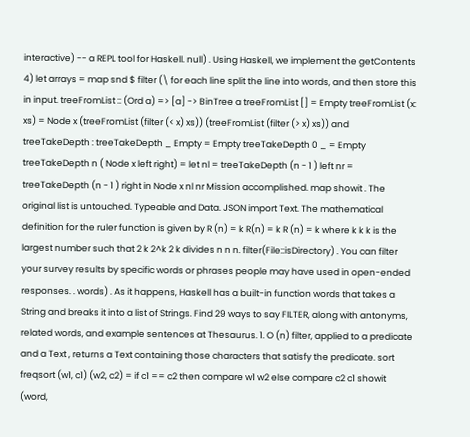interactive) -- a REPL tool for Haskell. null) . Using Haskell, we implement the getContents 4) let arrays = map snd $ filter (\ for each line split the line into words, and then store this in input. treeFromList :: (Ord a) => [a] -> BinTree a treeFromList [] = Empty treeFromList (x: xs) = Node x (treeFromList (filter (< x) xs)) (treeFromList (filter (> x) xs)) and treeTakeDepth : treeTakeDepth _ Empty = Empty treeTakeDepth 0 _ = Empty treeTakeDepth n ( Node x left right) = let nl = treeTakeDepth (n - 1 ) left nr = treeTakeDepth (n - 1 ) right in Node x nl nr Mission accomplished. map showit . The original list is untouched. Typeable and Data. JSON import Text. The mathematical definition for the ruler function is given by R (n) = k R(n) = k R (n) = k where k k k is the largest number such that 2 k 2^k 2 k divides n n n. filter(File::isDirectory) . You can filter your survey results by specific words or phrases people may have used in open-ended responses. . words) . As it happens, Haskell has a built-in function words that takes a String and breaks it into a list of Strings. Find 29 ways to say FILTER, along with antonyms, related words, and example sentences at Thesaurus. 1. O (n) filter, applied to a predicate and a Text , returns a Text containing those characters that satisfy the predicate. sort freqsort (w1, c1) (w2, c2) = if c1 == c2 then compare w1 w2 else compare c2 c1 showit (word,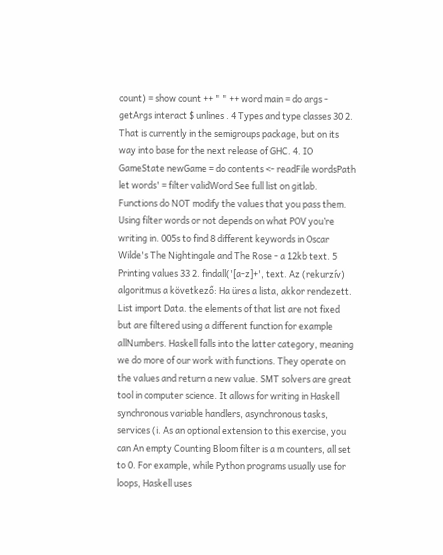count) = show count ++ " " ++ word main = do args - getArgs interact $ unlines . 4 Types and type classes 30 2. That is currently in the semigroups package, but on its way into base for the next release of GHC. 4. IO GameState newGame = do contents <- readFile wordsPath let words' = filter validWord See full list on gitlab. Functions do NOT modify the values that you pass them. Using filter words or not depends on what POV you’re writing in. 005s to find 8 different keywords in Oscar Wilde's The Nightingale and The Rose - a 12kb text. 5 Printing values 33 2. findall('[a-z]+', text. Az (rekurzív) algoritmus a következő: Ha üres a lista, akkor rendezett. List import Data. the elements of that list are not fixed but are filtered using a different function for example allNumbers. Haskell falls into the latter category, meaning we do more of our work with functions. They operate on the values and return a new value. SMT solvers are great tool in computer science. It allows for writing in Haskell synchronous variable handlers, asynchronous tasks, services (i. As an optional extension to this exercise, you can An empty Counting Bloom filter is a m counters, all set to 0. For example, while Python programs usually use for loops, Haskell uses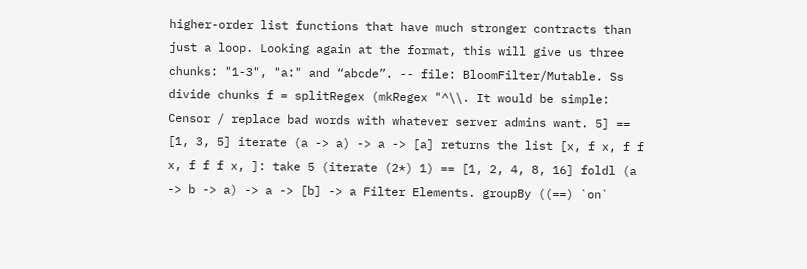higher-order list functions that have much stronger contracts than just a loop. Looking again at the format, this will give us three chunks: "1-3", "a:" and “abcde”. -- file: BloomFilter/Mutable. Ss divide chunks f = splitRegex (mkRegex "^\\. It would be simple: Censor / replace bad words with whatever server admins want. 5] == [1, 3, 5] iterate (a -> a) -> a -> [a] returns the list [x, f x, f f x, f f f x, ]: take 5 (iterate (2*) 1) == [1, 2, 4, 8, 16] foldl (a -> b -> a) -> a -> [b] -> a Filter Elements. groupBy ((==) `on`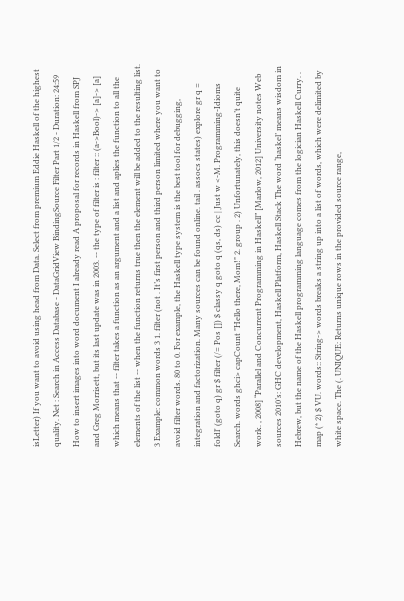isLetter) If you want to avoid using head from Data. Select from premium Eddie Haskell of the highest quality. Net : Search in Access Database - DataGridView BindingSource Filter Part 1/2 - Duration: 24:59 How to insert images into word document I already read A proposal for records in Haskell from SPJ and Greg Morrisett, but its last update was in 2003. -- the type of filter is : filter :: (a->Bool)-> [a]-> [a] which means that -- filter takes a function as an argument and a list and aplies the function to all the elements of the list -- when the function returns true then the element will be added to the resulting list. 3 Example: common words 3 1. filter (not . It’s first person and third person limited where you want to avoid filter words. 80 to 0. For example, the Haskell type system is the best tool for debugging, integration and factorization. Many sources can be found online. tail . assocs states) explore gr q = foldl' (goto q) gr $ filter (/= Pos []) $ classy q goto q (qs, ds) cc | Just w <-M. Programming-Idioms  Search. words ghci> capCount "Hello there, Mom!" 2. group . 2) Unfortunately, this doesn’t quite work. , 2008] “Parallel and Concurrent Programming in Haskell” [Marlow, 2012] University notes Web sources 2010’s: GHC development, Haskell Platform, Haskell Stack The word ‘haskel’ means wisdom in Hebrew, but the name of the Haskell programming language comes from the logician Haskell Curry. . map (* 2) $ VU. words:: String-> words breaks a string up into a list of words, which were delimited by white space. The (. UNIQUE: Returns unique rows in the provided source range,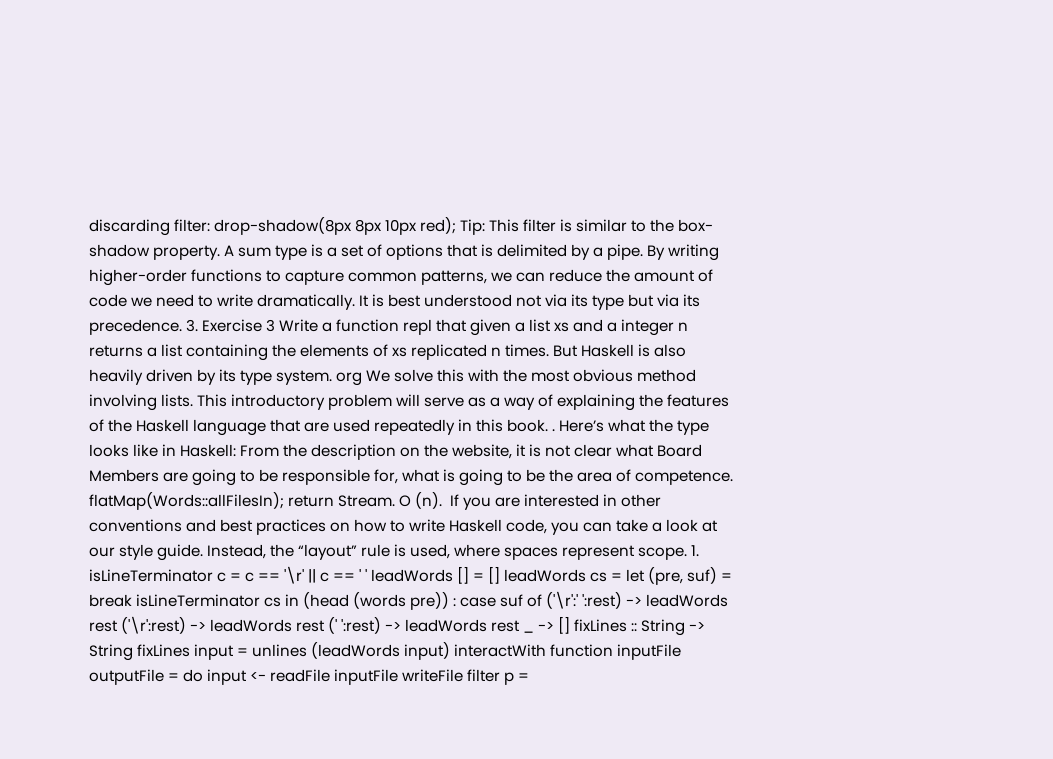discarding filter: drop-shadow(8px 8px 10px red); Tip: This filter is similar to the box-shadow property. A sum type is a set of options that is delimited by a pipe. By writing higher-order functions to capture common patterns, we can reduce the amount of code we need to write dramatically. It is best understood not via its type but via its precedence. 3. Exercise 3 Write a function repl that given a list xs and a integer n returns a list containing the elements of xs replicated n times. But Haskell is also heavily driven by its type system. org We solve this with the most obvious method involving lists. This introductory problem will serve as a way of explaining the features of the Haskell language that are used repeatedly in this book. . Here’s what the type looks like in Haskell: From the description on the website, it is not clear what Board Members are going to be responsible for, what is going to be the area of competence. flatMap(Words::allFilesIn); return Stream. O (n).  If you are interested in other conventions and best practices on how to write Haskell code, you can take a look at our style guide. Instead, the “layout” rule is used, where spaces represent scope. 1. isLineTerminator c = c == '\r' || c == ' ' leadWords [] = [] leadWords cs = let (pre, suf) = break isLineTerminator cs in (head (words pre)) : case suf of ('\r':' ':rest) -> leadWords rest ('\r':rest) -> leadWords rest (' ':rest) -> leadWords rest _ -> [] fixLines :: String -> String fixLines input = unlines (leadWords input) interactWith function inputFile outputFile = do input <- readFile inputFile writeFile filter p =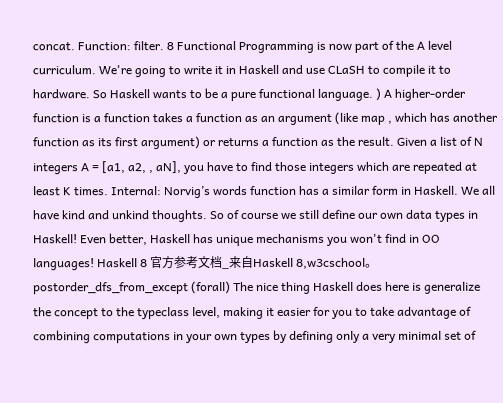concat. Function: filter. 8 Functional Programming is now part of the A level curriculum. We're going to write it in Haskell and use CLaSH to compile it to hardware. So Haskell wants to be a pure functional language. ) A higher-order function is a function takes a function as an argument (like map , which has another function as its first argument) or returns a function as the result. Given a list of N integers A = [a1, a2, , aN], you have to find those integers which are repeated at least K times. Internal: Norvig’s words function has a similar form in Haskell. We all have kind and unkind thoughts. So of course we still define our own data types in Haskell! Even better, Haskell has unique mechanisms you won't find in OO languages! Haskell 8 官方参考文档_来自Haskell 8,w3cschool。 postorder_dfs_from_except (forall) The nice thing Haskell does here is generalize the concept to the typeclass level, making it easier for you to take advantage of combining computations in your own types by defining only a very minimal set of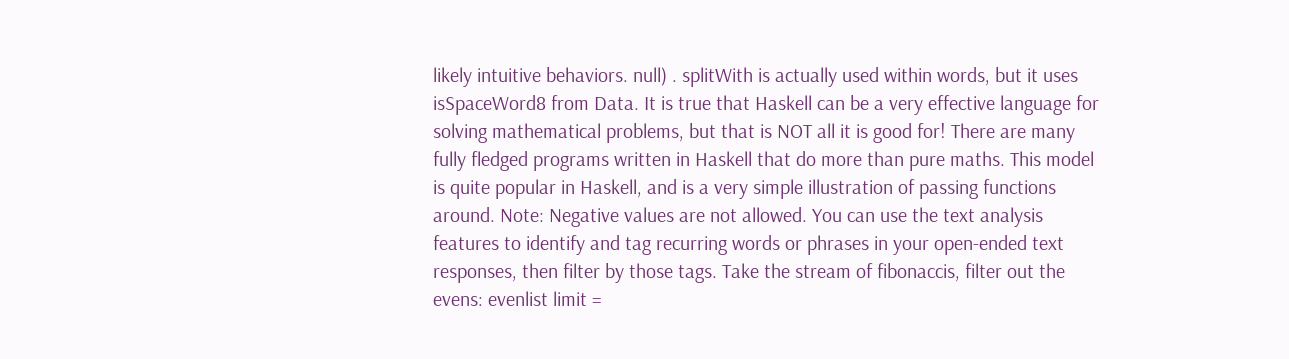likely intuitive behaviors. null) . splitWith is actually used within words, but it uses isSpaceWord8 from Data. It is true that Haskell can be a very effective language for solving mathematical problems, but that is NOT all it is good for! There are many fully fledged programs written in Haskell that do more than pure maths. This model is quite popular in Haskell, and is a very simple illustration of passing functions around. Note: Negative values are not allowed. You can use the text analysis features to identify and tag recurring words or phrases in your open-ended text responses, then filter by those tags. Take the stream of fibonaccis, filter out the evens: evenlist limit =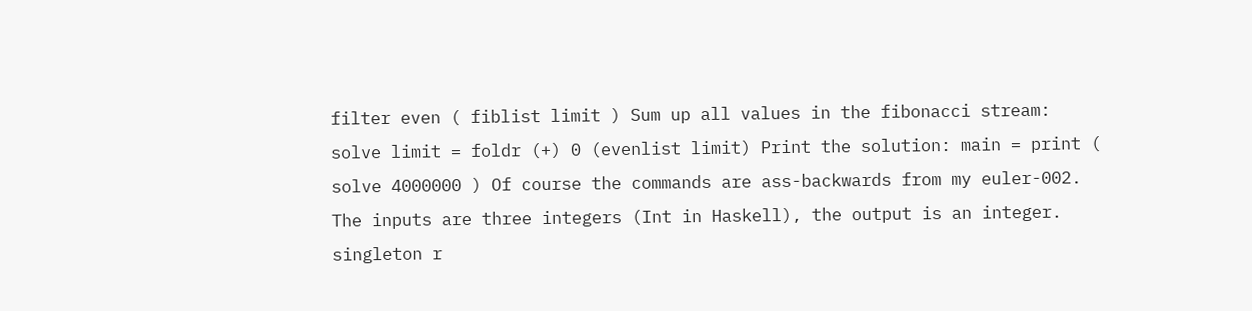filter even ( fiblist limit ) Sum up all values in the fibonacci stream: solve limit = foldr (+) 0 (evenlist limit) Print the solution: main = print ( solve 4000000 ) Of course the commands are ass-backwards from my euler-002. The inputs are three integers (Int in Haskell), the output is an integer. singleton r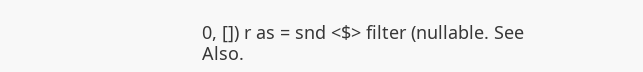0, []) r as = snd <$> filter (nullable. See Also.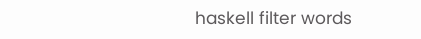haskell filter words